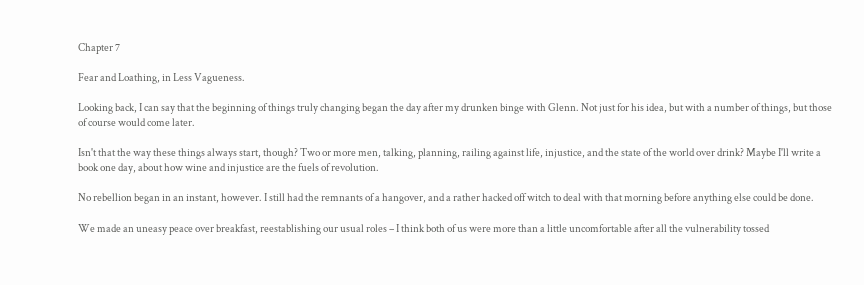Chapter 7

Fear and Loathing, in Less Vagueness.

Looking back, I can say that the beginning of things truly changing began the day after my drunken binge with Glenn. Not just for his idea, but with a number of things, but those of course would come later.

Isn't that the way these things always start, though? Two or more men, talking, planning, railing against life, injustice, and the state of the world over drink? Maybe I'll write a book one day, about how wine and injustice are the fuels of revolution.

No rebellion began in an instant, however. I still had the remnants of a hangover, and a rather hacked off witch to deal with that morning before anything else could be done.

We made an uneasy peace over breakfast, reestablishing our usual roles – I think both of us were more than a little uncomfortable after all the vulnerability tossed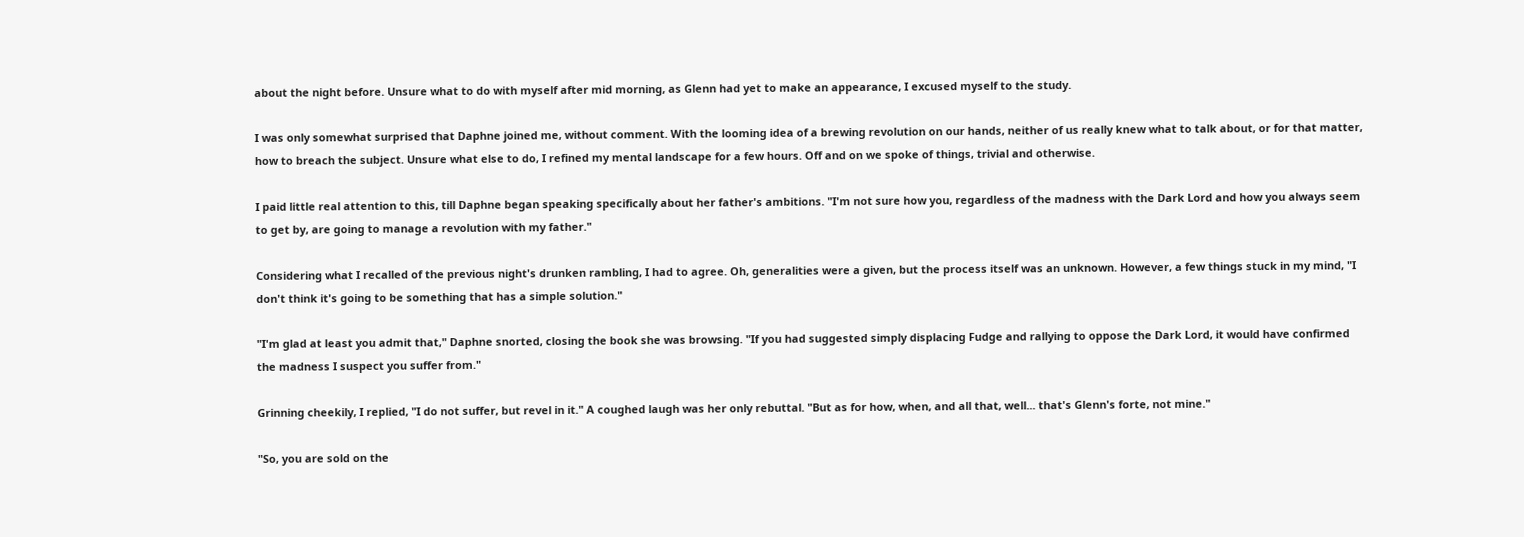about the night before. Unsure what to do with myself after mid morning, as Glenn had yet to make an appearance, I excused myself to the study.

I was only somewhat surprised that Daphne joined me, without comment. With the looming idea of a brewing revolution on our hands, neither of us really knew what to talk about, or for that matter, how to breach the subject. Unsure what else to do, I refined my mental landscape for a few hours. Off and on we spoke of things, trivial and otherwise.

I paid little real attention to this, till Daphne began speaking specifically about her father's ambitions. "I'm not sure how you, regardless of the madness with the Dark Lord and how you always seem to get by, are going to manage a revolution with my father."

Considering what I recalled of the previous night's drunken rambling, I had to agree. Oh, generalities were a given, but the process itself was an unknown. However, a few things stuck in my mind, "I don't think it's going to be something that has a simple solution."

"I'm glad at least you admit that," Daphne snorted, closing the book she was browsing. "If you had suggested simply displacing Fudge and rallying to oppose the Dark Lord, it would have confirmed the madness I suspect you suffer from."

Grinning cheekily, I replied, "I do not suffer, but revel in it." A coughed laugh was her only rebuttal. "But as for how, when, and all that, well... that's Glenn's forte, not mine."

"So, you are sold on the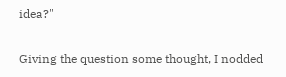idea?"

Giving the question some thought, I nodded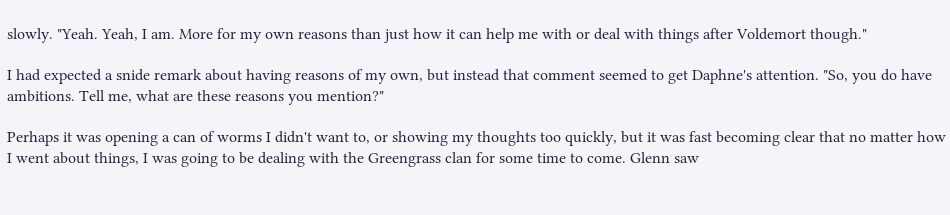slowly. "Yeah. Yeah, I am. More for my own reasons than just how it can help me with or deal with things after Voldemort though."

I had expected a snide remark about having reasons of my own, but instead that comment seemed to get Daphne's attention. "So, you do have ambitions. Tell me, what are these reasons you mention?"

Perhaps it was opening a can of worms I didn't want to, or showing my thoughts too quickly, but it was fast becoming clear that no matter how I went about things, I was going to be dealing with the Greengrass clan for some time to come. Glenn saw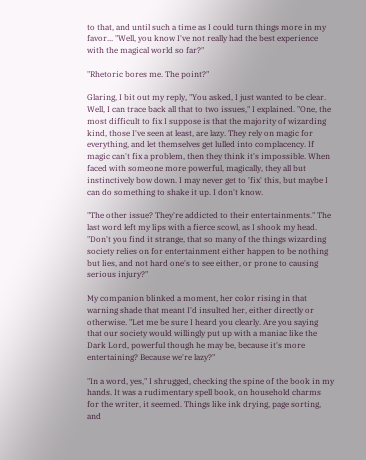to that, and until such a time as I could turn things more in my favor... "Well, you know I've not really had the best experience with the magical world so far?"

"Rhetoric bores me. The point?"

Glaring, I bit out my reply, "You asked, I just wanted to be clear. Well, I can trace back all that to two issues," I explained. "One, the most difficult to fix I suppose is that the majority of wizarding kind, those I've seen at least, are lazy. They rely on magic for everything, and let themselves get lulled into complacency. If magic can't fix a problem, then they think it's impossible. When faced with someone more powerful, magically, they all but instinctively bow down. I may never get to 'fix' this, but maybe I can do something to shake it up. I don't know.

"The other issue? They're addicted to their entertainments." The last word left my lips with a fierce scowl, as I shook my head. "Don't you find it strange, that so many of the things wizarding society relies on for entertainment either happen to be nothing but lies, and not hard one's to see either, or prone to causing serious injury?"

My companion blinked a moment, her color rising in that warning shade that meant I'd insulted her, either directly or otherwise. "Let me be sure I heard you clearly. Are you saying that our society would willingly put up with a maniac like the Dark Lord, powerful though he may be, because it's more entertaining? Because we're lazy?"

"In a word, yes," I shrugged, checking the spine of the book in my hands. It was a rudimentary spell book, on household charms for the writer, it seemed. Things like ink drying, page sorting, and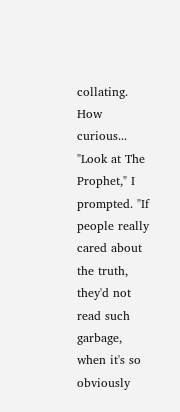collating. How curious... "Look at The Prophet," I prompted. "If people really cared about the truth, they'd not read such garbage, when it's so obviously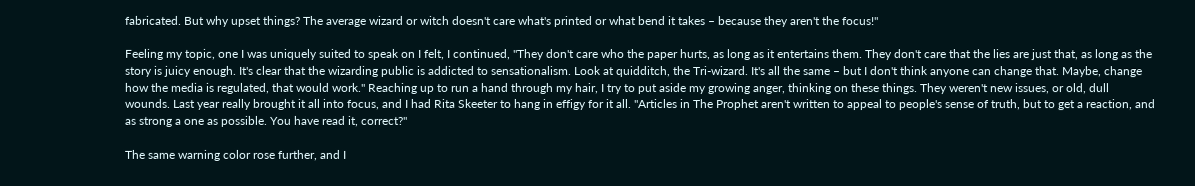fabricated. But why upset things? The average wizard or witch doesn't care what's printed or what bend it takes – because they aren't the focus!"

Feeling my topic, one I was uniquely suited to speak on I felt, I continued, "They don't care who the paper hurts, as long as it entertains them. They don't care that the lies are just that, as long as the story is juicy enough. It's clear that the wizarding public is addicted to sensationalism. Look at quidditch, the Tri-wizard. It's all the same – but I don't think anyone can change that. Maybe, change how the media is regulated, that would work." Reaching up to run a hand through my hair, I try to put aside my growing anger, thinking on these things. They weren't new issues, or old, dull wounds. Last year really brought it all into focus, and I had Rita Skeeter to hang in effigy for it all. "Articles in The Prophet aren't written to appeal to people's sense of truth, but to get a reaction, and as strong a one as possible. You have read it, correct?"

The same warning color rose further, and I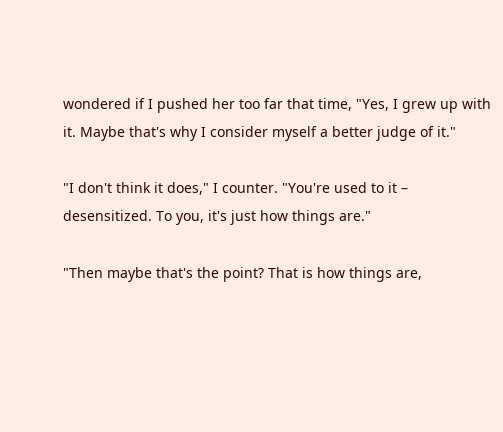wondered if I pushed her too far that time, "Yes, I grew up with it. Maybe that's why I consider myself a better judge of it."

"I don't think it does," I counter. "You're used to it – desensitized. To you, it's just how things are."

"Then maybe that's the point? That is how things are,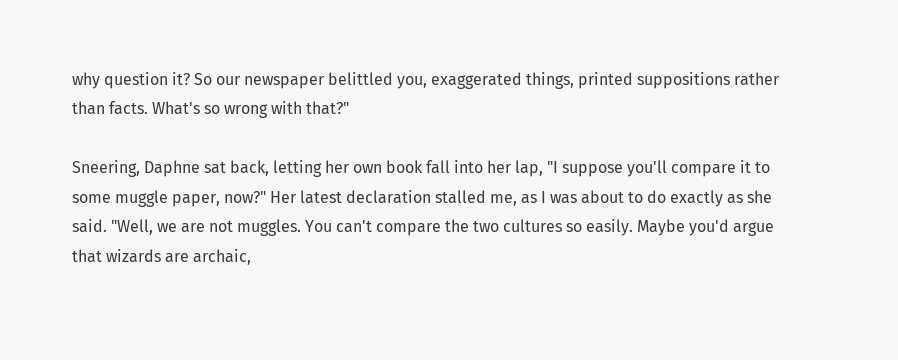why question it? So our newspaper belittled you, exaggerated things, printed suppositions rather than facts. What's so wrong with that?"

Sneering, Daphne sat back, letting her own book fall into her lap, "I suppose you'll compare it to some muggle paper, now?" Her latest declaration stalled me, as I was about to do exactly as she said. "Well, we are not muggles. You can't compare the two cultures so easily. Maybe you'd argue that wizards are archaic,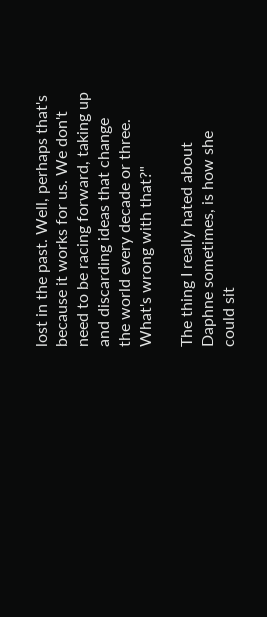lost in the past. Well, perhaps that's because it works for us. We don't need to be racing forward, taking up and discarding ideas that change the world every decade or three. What's wrong with that?"

The thing I really hated about Daphne sometimes, is how she could sit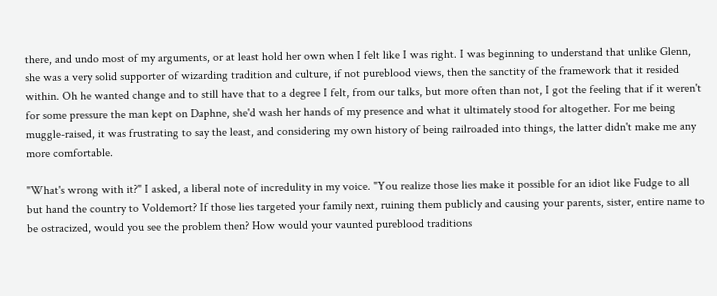there, and undo most of my arguments, or at least hold her own when I felt like I was right. I was beginning to understand that unlike Glenn, she was a very solid supporter of wizarding tradition and culture, if not pureblood views, then the sanctity of the framework that it resided within. Oh he wanted change and to still have that to a degree I felt, from our talks, but more often than not, I got the feeling that if it weren't for some pressure the man kept on Daphne, she'd wash her hands of my presence and what it ultimately stood for altogether. For me being muggle-raised, it was frustrating to say the least, and considering my own history of being railroaded into things, the latter didn't make me any more comfortable.

"What's wrong with it?" I asked, a liberal note of incredulity in my voice. "You realize those lies make it possible for an idiot like Fudge to all but hand the country to Voldemort? If those lies targeted your family next, ruining them publicly and causing your parents, sister, entire name to be ostracized, would you see the problem then? How would your vaunted pureblood traditions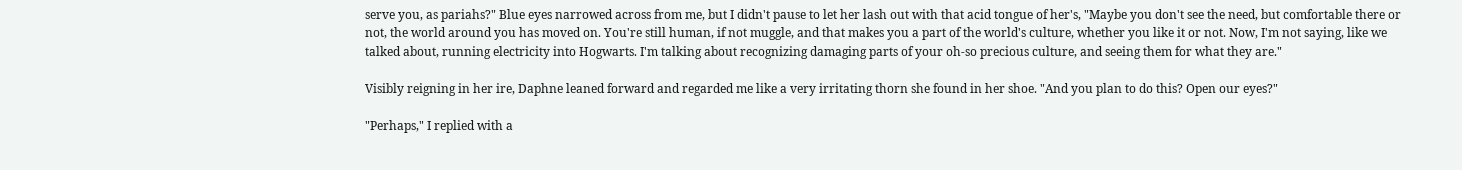serve you, as pariahs?" Blue eyes narrowed across from me, but I didn't pause to let her lash out with that acid tongue of her's, "Maybe you don't see the need, but comfortable there or not, the world around you has moved on. You're still human, if not muggle, and that makes you a part of the world's culture, whether you like it or not. Now, I'm not saying, like we talked about, running electricity into Hogwarts. I'm talking about recognizing damaging parts of your oh-so precious culture, and seeing them for what they are."

Visibly reigning in her ire, Daphne leaned forward and regarded me like a very irritating thorn she found in her shoe. "And you plan to do this? Open our eyes?"

"Perhaps," I replied with a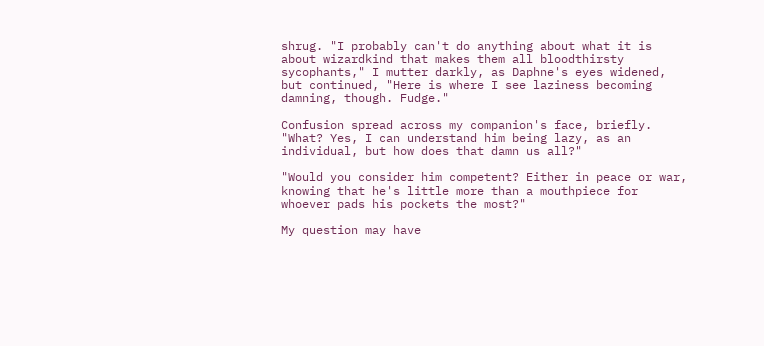shrug. "I probably can't do anything about what it is about wizardkind that makes them all bloodthirsty sycophants," I mutter darkly, as Daphne's eyes widened, but continued, "Here is where I see laziness becoming damning, though. Fudge."

Confusion spread across my companion's face, briefly. "What? Yes, I can understand him being lazy, as an individual, but how does that damn us all?"

"Would you consider him competent? Either in peace or war, knowing that he's little more than a mouthpiece for whoever pads his pockets the most?"

My question may have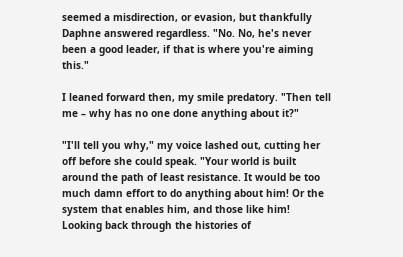seemed a misdirection, or evasion, but thankfully Daphne answered regardless. "No. No, he's never been a good leader, if that is where you're aiming this."

I leaned forward then, my smile predatory. "Then tell me – why has no one done anything about it?"

"I'll tell you why," my voice lashed out, cutting her off before she could speak. "Your world is built around the path of least resistance. It would be too much damn effort to do anything about him! Or the system that enables him, and those like him! Looking back through the histories of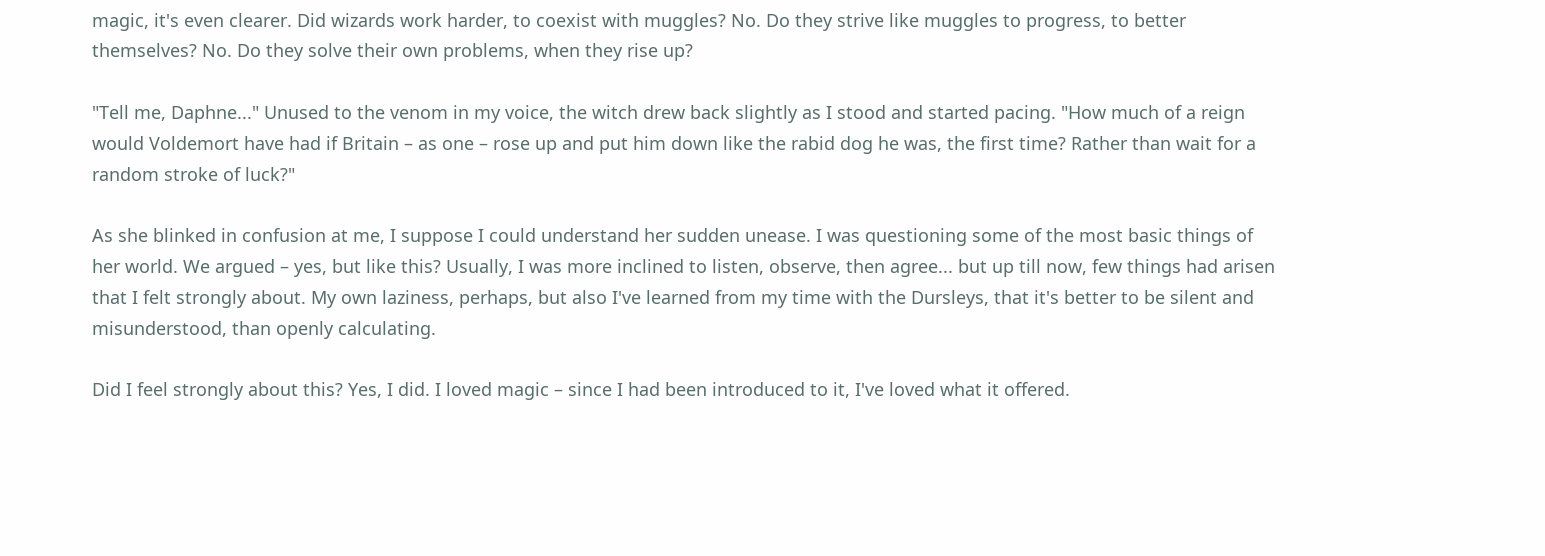magic, it's even clearer. Did wizards work harder, to coexist with muggles? No. Do they strive like muggles to progress, to better themselves? No. Do they solve their own problems, when they rise up?

"Tell me, Daphne..." Unused to the venom in my voice, the witch drew back slightly as I stood and started pacing. "How much of a reign would Voldemort have had if Britain – as one – rose up and put him down like the rabid dog he was, the first time? Rather than wait for a random stroke of luck?"

As she blinked in confusion at me, I suppose I could understand her sudden unease. I was questioning some of the most basic things of her world. We argued – yes, but like this? Usually, I was more inclined to listen, observe, then agree... but up till now, few things had arisen that I felt strongly about. My own laziness, perhaps, but also I've learned from my time with the Dursleys, that it's better to be silent and misunderstood, than openly calculating.

Did I feel strongly about this? Yes, I did. I loved magic – since I had been introduced to it, I've loved what it offered.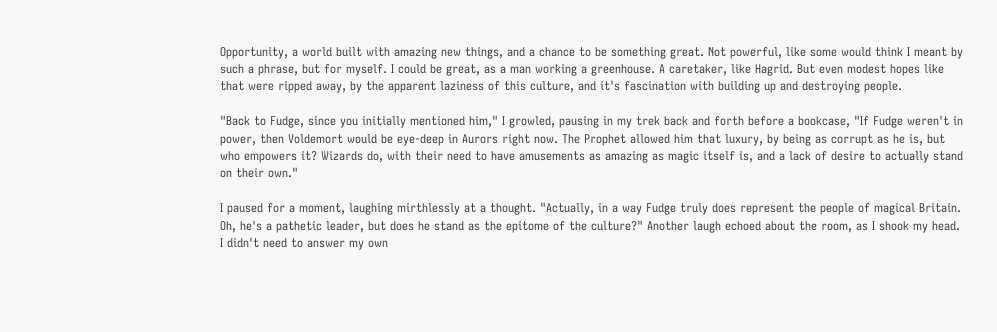Opportunity, a world built with amazing new things, and a chance to be something great. Not powerful, like some would think I meant by such a phrase, but for myself. I could be great, as a man working a greenhouse. A caretaker, like Hagrid. But even modest hopes like that were ripped away, by the apparent laziness of this culture, and it's fascination with building up and destroying people.

"Back to Fudge, since you initially mentioned him," I growled, pausing in my trek back and forth before a bookcase, "If Fudge weren't in power, then Voldemort would be eye-deep in Aurors right now. The Prophet allowed him that luxury, by being as corrupt as he is, but who empowers it? Wizards do, with their need to have amusements as amazing as magic itself is, and a lack of desire to actually stand on their own."

I paused for a moment, laughing mirthlessly at a thought. "Actually, in a way Fudge truly does represent the people of magical Britain. Oh, he's a pathetic leader, but does he stand as the epitome of the culture?" Another laugh echoed about the room, as I shook my head. I didn't need to answer my own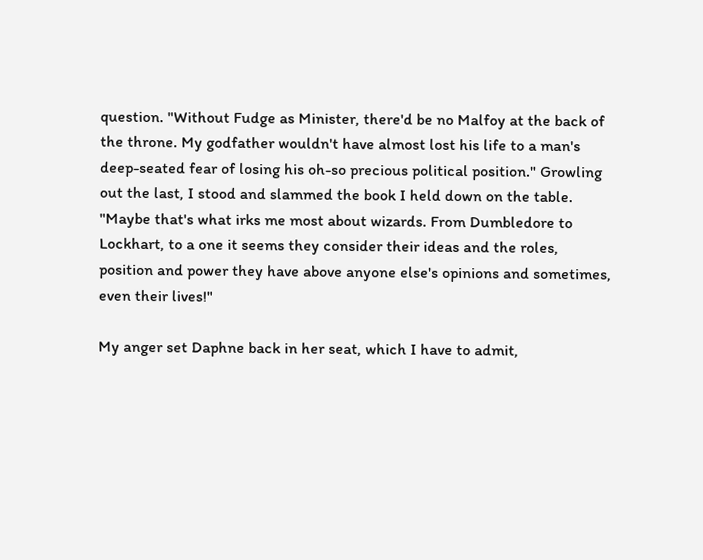question. "Without Fudge as Minister, there'd be no Malfoy at the back of the throne. My godfather wouldn't have almost lost his life to a man's deep-seated fear of losing his oh-so precious political position." Growling out the last, I stood and slammed the book I held down on the table. "Maybe that's what irks me most about wizards. From Dumbledore to Lockhart, to a one it seems they consider their ideas and the roles, position and power they have above anyone else's opinions and sometimes, even their lives!"

My anger set Daphne back in her seat, which I have to admit,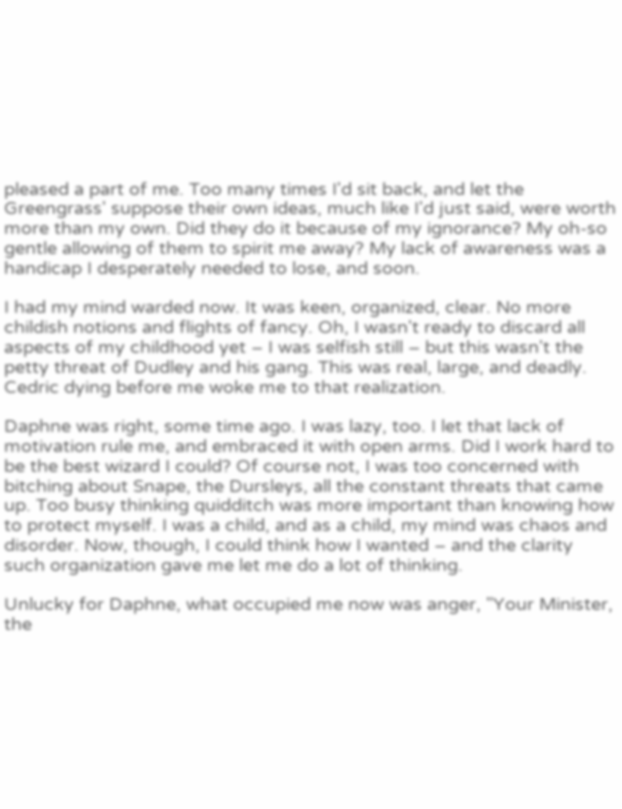pleased a part of me. Too many times I'd sit back, and let the Greengrass' suppose their own ideas, much like I'd just said, were worth more than my own. Did they do it because of my ignorance? My oh-so gentle allowing of them to spirit me away? My lack of awareness was a handicap I desperately needed to lose, and soon.

I had my mind warded now. It was keen, organized, clear. No more childish notions and flights of fancy. Oh, I wasn't ready to discard all aspects of my childhood yet – I was selfish still – but this wasn't the petty threat of Dudley and his gang. This was real, large, and deadly. Cedric dying before me woke me to that realization.

Daphne was right, some time ago. I was lazy, too. I let that lack of motivation rule me, and embraced it with open arms. Did I work hard to be the best wizard I could? Of course not, I was too concerned with bitching about Snape, the Dursleys, all the constant threats that came up. Too busy thinking quidditch was more important than knowing how to protect myself. I was a child, and as a child, my mind was chaos and disorder. Now, though, I could think how I wanted – and the clarity such organization gave me let me do a lot of thinking.

Unlucky for Daphne, what occupied me now was anger, "Your Minister, the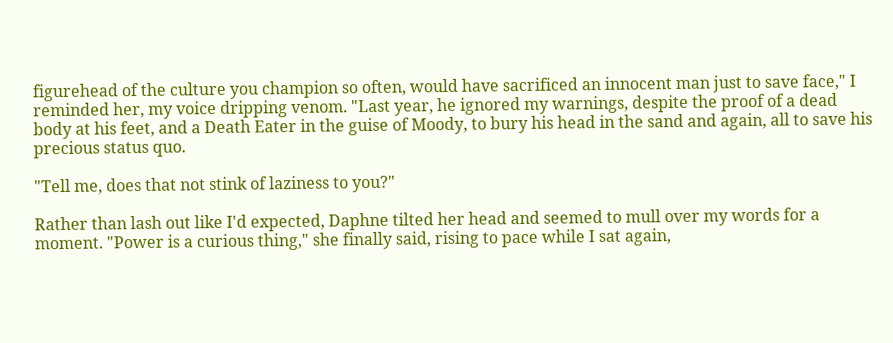figurehead of the culture you champion so often, would have sacrificed an innocent man just to save face," I reminded her, my voice dripping venom. "Last year, he ignored my warnings, despite the proof of a dead body at his feet, and a Death Eater in the guise of Moody, to bury his head in the sand and again, all to save his precious status quo.

"Tell me, does that not stink of laziness to you?"

Rather than lash out like I'd expected, Daphne tilted her head and seemed to mull over my words for a moment. "Power is a curious thing," she finally said, rising to pace while I sat again,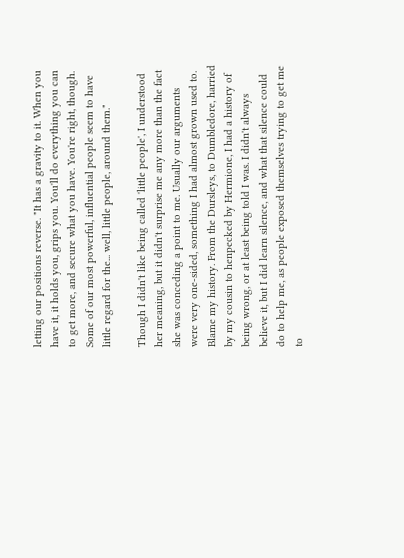letting our positions reverse. "It has a gravity to it. When you have it, it holds you, grips you. You'll do everything you can to get more, and secure what you have. You're right, though. Some of our most powerful, influential people seem to have little regard for the... well, little people, around them."

Though I didn't like being called 'little people', I understood her meaning, but it didn't surprise me any more than the fact she was conceding a point to me. Usually our arguments were very one-sided, something I had almost grown used to. Blame my history. From the Dursleys, to Dumbledore, harried by my cousin to henpecked by Hermione, I had a history of being wrong, or at least being told I was. I didn't always believe it, but I did learn silence, and what that silence could do to help me, as people exposed themselves trying to get me to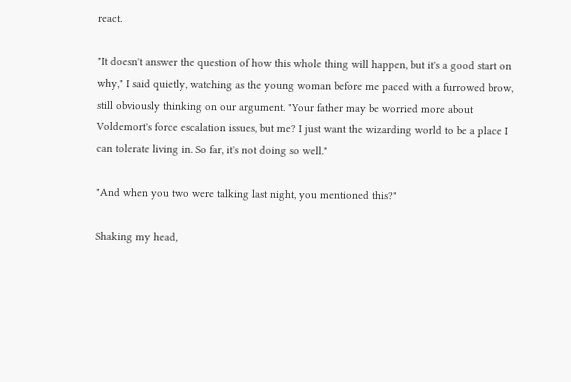react.

"It doesn't answer the question of how this whole thing will happen, but it's a good start on why," I said quietly, watching as the young woman before me paced with a furrowed brow, still obviously thinking on our argument. "Your father may be worried more about Voldemort's force escalation issues, but me? I just want the wizarding world to be a place I can tolerate living in. So far, it's not doing so well."

"And when you two were talking last night, you mentioned this?"

Shaking my head,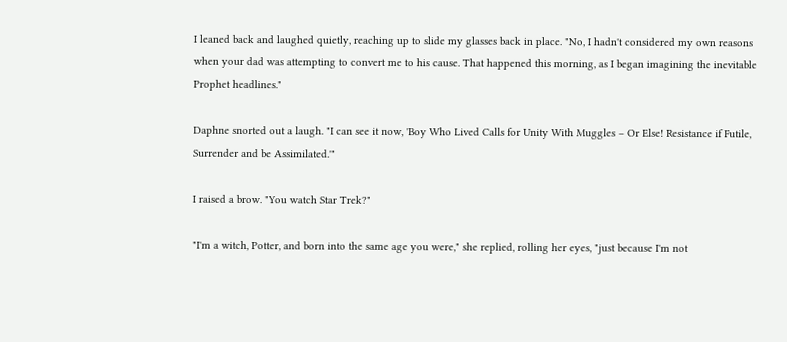I leaned back and laughed quietly, reaching up to slide my glasses back in place. "No, I hadn't considered my own reasons when your dad was attempting to convert me to his cause. That happened this morning, as I began imagining the inevitable Prophet headlines."

Daphne snorted out a laugh. "I can see it now, 'Boy Who Lived Calls for Unity With Muggles – Or Else! Resistance if Futile, Surrender and be Assimilated.'"

I raised a brow. "You watch Star Trek?"

"I'm a witch, Potter, and born into the same age you were," she replied, rolling her eyes, "just because I'm not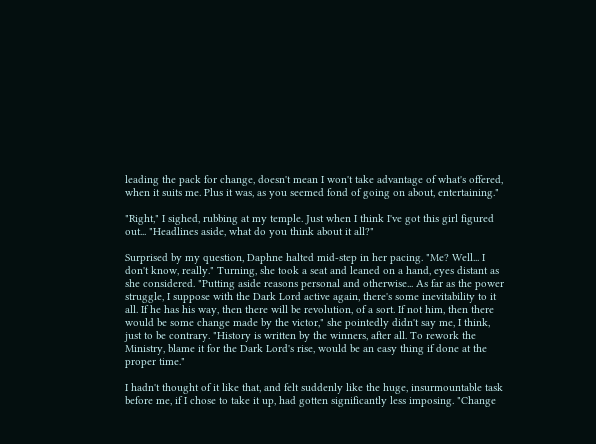leading the pack for change, doesn't mean I won't take advantage of what's offered, when it suits me. Plus it was, as you seemed fond of going on about, entertaining."

"Right," I sighed, rubbing at my temple. Just when I think I've got this girl figured out... "Headlines aside, what do you think about it all?"

Surprised by my question, Daphne halted mid-step in her pacing. "Me? Well... I don't know, really." Turning, she took a seat and leaned on a hand, eyes distant as she considered. "Putting aside reasons personal and otherwise... As far as the power struggle, I suppose with the Dark Lord active again, there's some inevitability to it all. If he has his way, then there will be revolution, of a sort. If not him, then there would be some change made by the victor," she pointedly didn't say me, I think, just to be contrary. "History is written by the winners, after all. To rework the Ministry, blame it for the Dark Lord's rise, would be an easy thing if done at the proper time."

I hadn't thought of it like that, and felt suddenly like the huge, insurmountable task before me, if I chose to take it up, had gotten significantly less imposing. "Change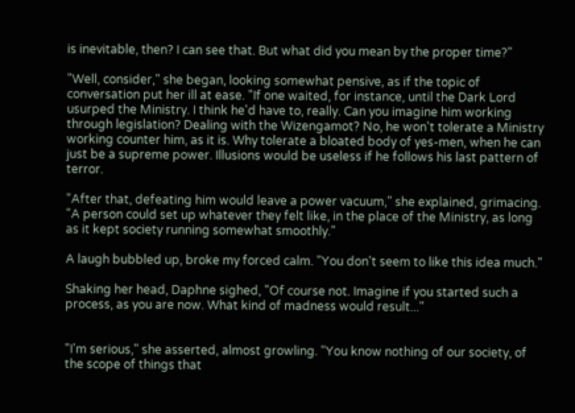is inevitable, then? I can see that. But what did you mean by the proper time?"

"Well, consider," she began, looking somewhat pensive, as if the topic of conversation put her ill at ease. "If one waited, for instance, until the Dark Lord usurped the Ministry. I think he'd have to, really. Can you imagine him working through legislation? Dealing with the Wizengamot? No, he won't tolerate a Ministry working counter him, as it is. Why tolerate a bloated body of yes-men, when he can just be a supreme power. Illusions would be useless if he follows his last pattern of terror.

"After that, defeating him would leave a power vacuum," she explained, grimacing. "A person could set up whatever they felt like, in the place of the Ministry, as long as it kept society running somewhat smoothly."

A laugh bubbled up, broke my forced calm. "You don't seem to like this idea much."

Shaking her head, Daphne sighed, "Of course not. Imagine if you started such a process, as you are now. What kind of madness would result..."


"I'm serious," she asserted, almost growling. "You know nothing of our society, of the scope of things that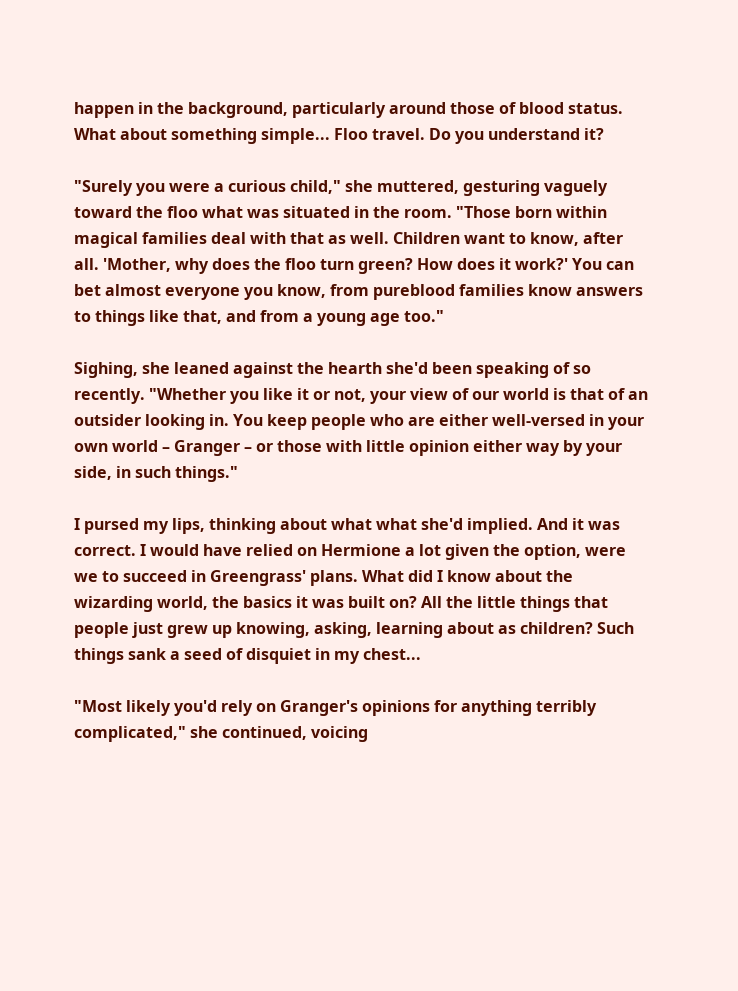happen in the background, particularly around those of blood status. What about something simple... Floo travel. Do you understand it?

"Surely you were a curious child," she muttered, gesturing vaguely toward the floo what was situated in the room. "Those born within magical families deal with that as well. Children want to know, after all. 'Mother, why does the floo turn green? How does it work?' You can bet almost everyone you know, from pureblood families know answers to things like that, and from a young age too."

Sighing, she leaned against the hearth she'd been speaking of so recently. "Whether you like it or not, your view of our world is that of an outsider looking in. You keep people who are either well-versed in your own world – Granger – or those with little opinion either way by your side, in such things."

I pursed my lips, thinking about what what she'd implied. And it was correct. I would have relied on Hermione a lot given the option, were we to succeed in Greengrass' plans. What did I know about the wizarding world, the basics it was built on? All the little things that people just grew up knowing, asking, learning about as children? Such things sank a seed of disquiet in my chest...

"Most likely you'd rely on Granger's opinions for anything terribly complicated," she continued, voicing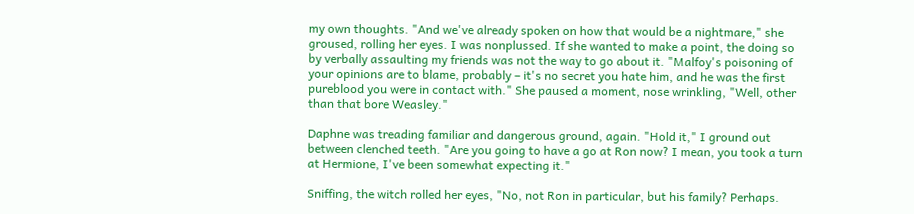my own thoughts. "And we've already spoken on how that would be a nightmare," she groused, rolling her eyes. I was nonplussed. If she wanted to make a point, the doing so by verbally assaulting my friends was not the way to go about it. "Malfoy's poisoning of your opinions are to blame, probably – it's no secret you hate him, and he was the first pureblood you were in contact with." She paused a moment, nose wrinkling, "Well, other than that bore Weasley."

Daphne was treading familiar and dangerous ground, again. "Hold it," I ground out between clenched teeth. "Are you going to have a go at Ron now? I mean, you took a turn at Hermione, I've been somewhat expecting it."

Sniffing, the witch rolled her eyes, "No, not Ron in particular, but his family? Perhaps.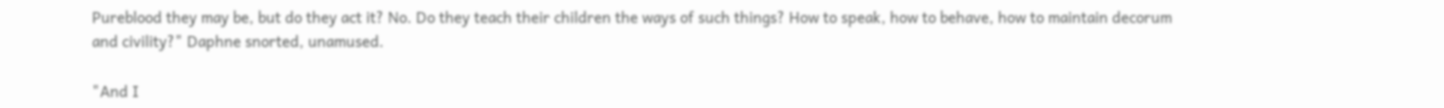Pureblood they may be, but do they act it? No. Do they teach their children the ways of such things? How to speak, how to behave, how to maintain decorum and civility?" Daphne snorted, unamused.

"And I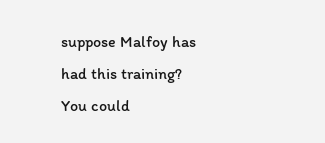suppose Malfoy has had this training? You could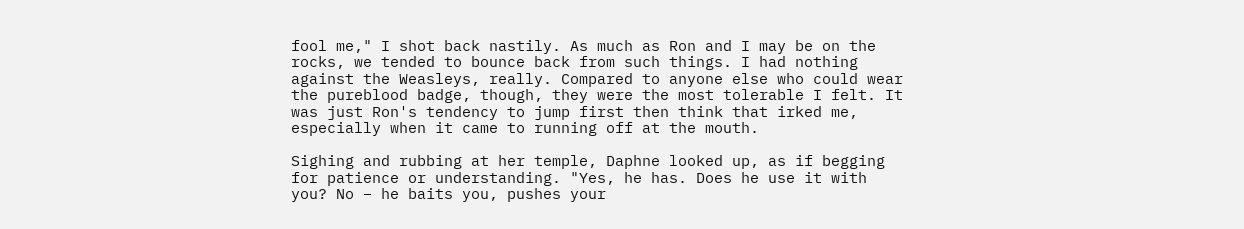fool me," I shot back nastily. As much as Ron and I may be on the rocks, we tended to bounce back from such things. I had nothing against the Weasleys, really. Compared to anyone else who could wear the pureblood badge, though, they were the most tolerable I felt. It was just Ron's tendency to jump first then think that irked me, especially when it came to running off at the mouth.

Sighing and rubbing at her temple, Daphne looked up, as if begging for patience or understanding. "Yes, he has. Does he use it with you? No – he baits you, pushes your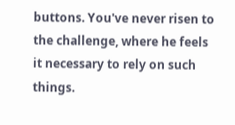buttons. You've never risen to the challenge, where he feels it necessary to rely on such things.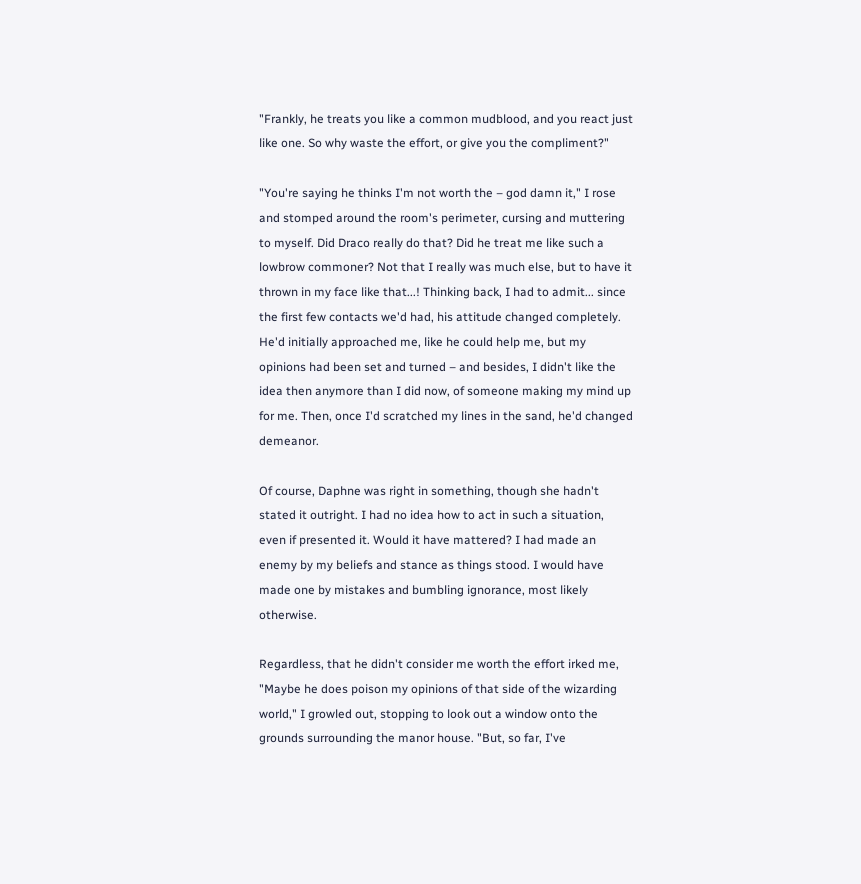"Frankly, he treats you like a common mudblood, and you react just like one. So why waste the effort, or give you the compliment?"

"You're saying he thinks I'm not worth the – god damn it," I rose and stomped around the room's perimeter, cursing and muttering to myself. Did Draco really do that? Did he treat me like such a lowbrow commoner? Not that I really was much else, but to have it thrown in my face like that...! Thinking back, I had to admit... since the first few contacts we'd had, his attitude changed completely. He'd initially approached me, like he could help me, but my opinions had been set and turned – and besides, I didn't like the idea then anymore than I did now, of someone making my mind up for me. Then, once I'd scratched my lines in the sand, he'd changed demeanor.

Of course, Daphne was right in something, though she hadn't stated it outright. I had no idea how to act in such a situation, even if presented it. Would it have mattered? I had made an enemy by my beliefs and stance as things stood. I would have made one by mistakes and bumbling ignorance, most likely otherwise.

Regardless, that he didn't consider me worth the effort irked me, "Maybe he does poison my opinions of that side of the wizarding world," I growled out, stopping to look out a window onto the grounds surrounding the manor house. "But, so far, I've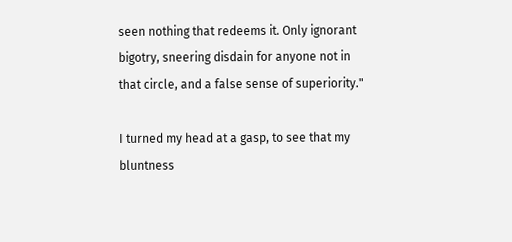seen nothing that redeems it. Only ignorant bigotry, sneering disdain for anyone not in that circle, and a false sense of superiority."

I turned my head at a gasp, to see that my bluntness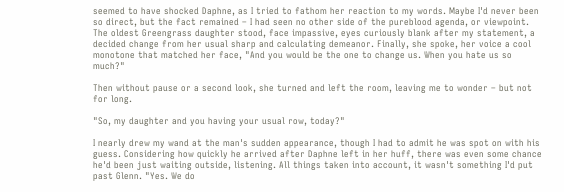seemed to have shocked Daphne, as I tried to fathom her reaction to my words. Maybe I'd never been so direct, but the fact remained – I had seen no other side of the pureblood agenda, or viewpoint. The oldest Greengrass daughter stood, face impassive, eyes curiously blank after my statement, a decided change from her usual sharp and calculating demeanor. Finally, she spoke, her voice a cool monotone that matched her face, "And you would be the one to change us. When you hate us so much?"

Then without pause or a second look, she turned and left the room, leaving me to wonder – but not for long.

"So, my daughter and you having your usual row, today?"

I nearly drew my wand at the man's sudden appearance, though I had to admit he was spot on with his guess. Considering how quickly he arrived after Daphne left in her huff, there was even some chance he'd been just waiting outside, listening. All things taken into account, it wasn't something I'd put past Glenn. "Yes. We do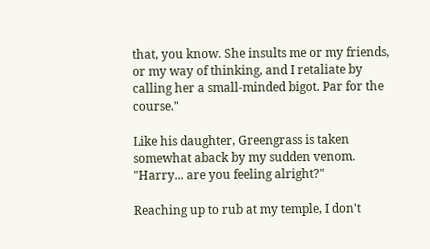that, you know. She insults me or my friends, or my way of thinking, and I retaliate by calling her a small-minded bigot. Par for the course."

Like his daughter, Greengrass is taken somewhat aback by my sudden venom. "Harry... are you feeling alright?"

Reaching up to rub at my temple, I don't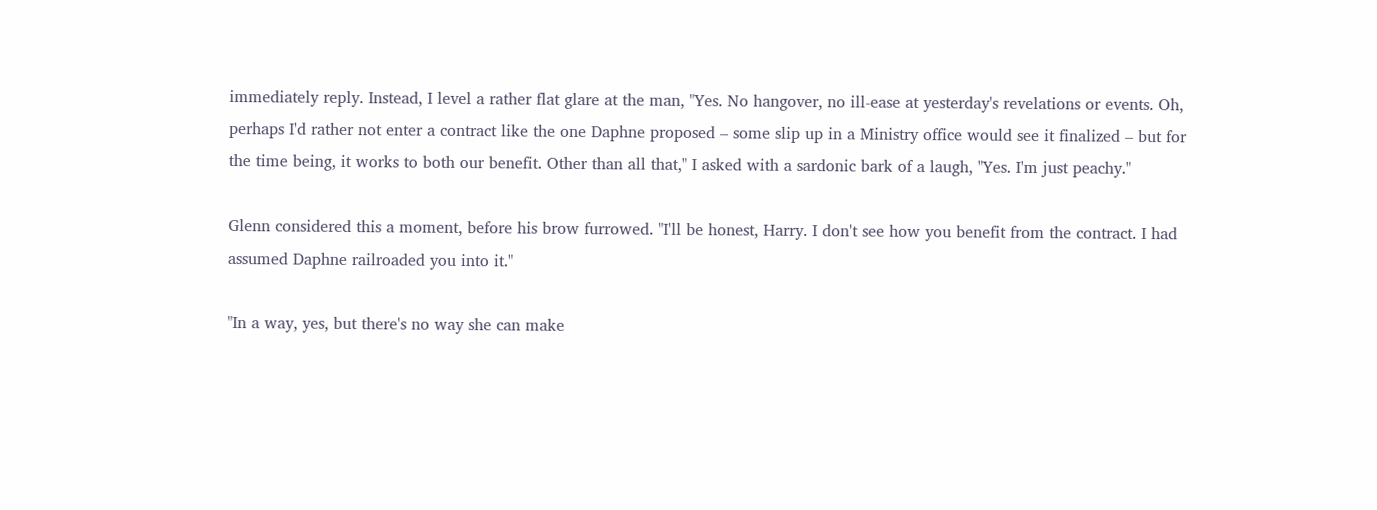immediately reply. Instead, I level a rather flat glare at the man, "Yes. No hangover, no ill-ease at yesterday's revelations or events. Oh, perhaps I'd rather not enter a contract like the one Daphne proposed – some slip up in a Ministry office would see it finalized – but for the time being, it works to both our benefit. Other than all that," I asked with a sardonic bark of a laugh, "Yes. I'm just peachy."

Glenn considered this a moment, before his brow furrowed. "I'll be honest, Harry. I don't see how you benefit from the contract. I had assumed Daphne railroaded you into it."

"In a way, yes, but there's no way she can make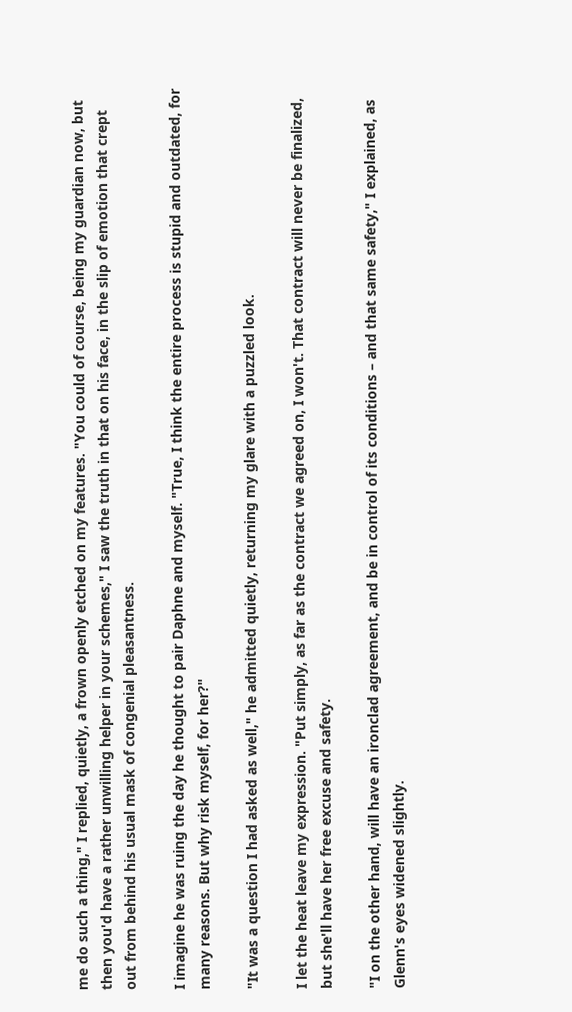me do such a thing," I replied, quietly, a frown openly etched on my features. "You could of course, being my guardian now, but then you'd have a rather unwilling helper in your schemes," I saw the truth in that on his face, in the slip of emotion that crept out from behind his usual mask of congenial pleasantness.

I imagine he was ruing the day he thought to pair Daphne and myself. "True, I think the entire process is stupid and outdated, for many reasons. But why risk myself, for her?"

"It was a question I had asked as well," he admitted quietly, returning my glare with a puzzled look.

I let the heat leave my expression. "Put simply, as far as the contract we agreed on, I won't. That contract will never be finalized, but she'll have her free excuse and safety.

"I on the other hand, will have an ironclad agreement, and be in control of its conditions – and that same safety," I explained, as Glenn's eyes widened slightly.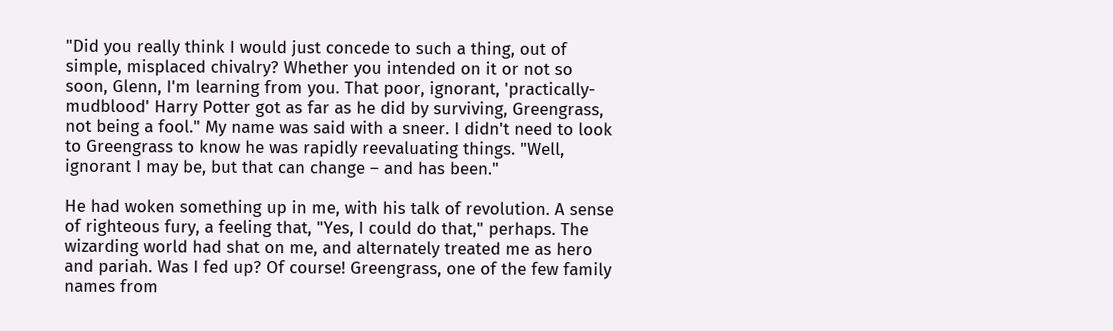"Did you really think I would just concede to such a thing, out of simple, misplaced chivalry? Whether you intended on it or not so soon, Glenn, I'm learning from you. That poor, ignorant, 'practically-mudblood' Harry Potter got as far as he did by surviving, Greengrass, not being a fool." My name was said with a sneer. I didn't need to look to Greengrass to know he was rapidly reevaluating things. "Well, ignorant I may be, but that can change – and has been."

He had woken something up in me, with his talk of revolution. A sense of righteous fury, a feeling that, "Yes, I could do that," perhaps. The wizarding world had shat on me, and alternately treated me as hero and pariah. Was I fed up? Of course! Greengrass, one of the few family names from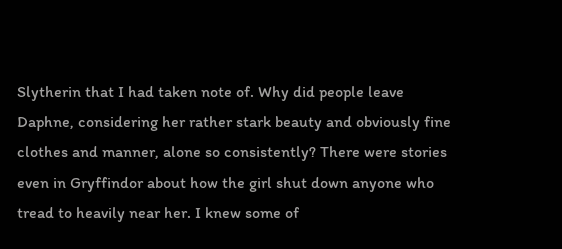Slytherin that I had taken note of. Why did people leave Daphne, considering her rather stark beauty and obviously fine clothes and manner, alone so consistently? There were stories even in Gryffindor about how the girl shut down anyone who tread to heavily near her. I knew some of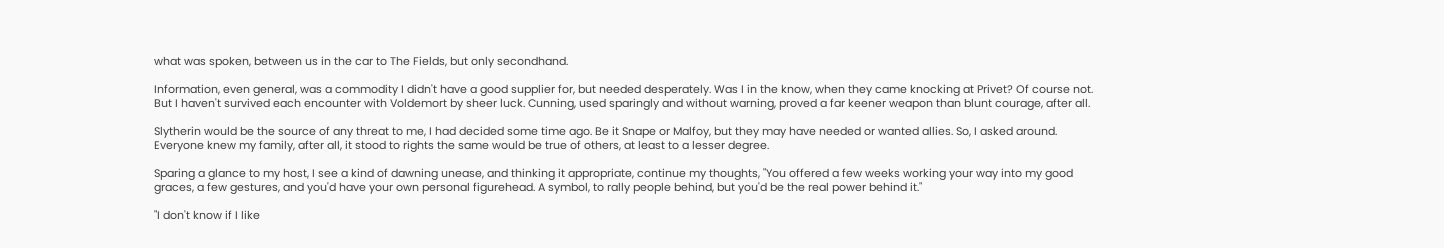what was spoken, between us in the car to The Fields, but only secondhand.

Information, even general, was a commodity I didn't have a good supplier for, but needed desperately. Was I in the know, when they came knocking at Privet? Of course not. But I haven't survived each encounter with Voldemort by sheer luck. Cunning, used sparingly and without warning, proved a far keener weapon than blunt courage, after all.

Slytherin would be the source of any threat to me, I had decided some time ago. Be it Snape or Malfoy, but they may have needed or wanted allies. So, I asked around. Everyone knew my family, after all, it stood to rights the same would be true of others, at least to a lesser degree.

Sparing a glance to my host, I see a kind of dawning unease, and thinking it appropriate, continue my thoughts, "You offered a few weeks working your way into my good graces, a few gestures, and you'd have your own personal figurehead. A symbol, to rally people behind, but you'd be the real power behind it."

"I don't know if I like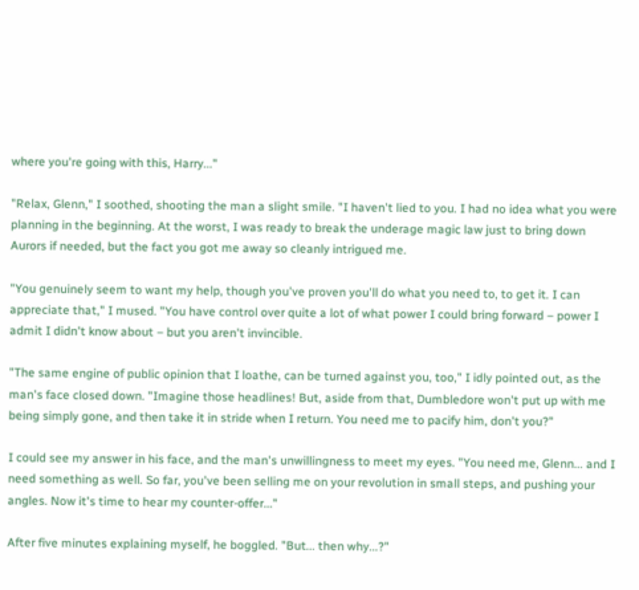where you're going with this, Harry..."

"Relax, Glenn," I soothed, shooting the man a slight smile. "I haven't lied to you. I had no idea what you were planning in the beginning. At the worst, I was ready to break the underage magic law just to bring down Aurors if needed, but the fact you got me away so cleanly intrigued me.

"You genuinely seem to want my help, though you've proven you'll do what you need to, to get it. I can appreciate that," I mused. "You have control over quite a lot of what power I could bring forward – power I admit I didn't know about – but you aren't invincible.

"The same engine of public opinion that I loathe, can be turned against you, too," I idly pointed out, as the man's face closed down. "Imagine those headlines! But, aside from that, Dumbledore won't put up with me being simply gone, and then take it in stride when I return. You need me to pacify him, don't you?"

I could see my answer in his face, and the man's unwillingness to meet my eyes. "You need me, Glenn... and I need something as well. So far, you've been selling me on your revolution in small steps, and pushing your angles. Now it's time to hear my counter-offer..."

After five minutes explaining myself, he boggled. "But... then why...?"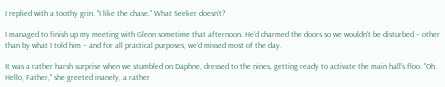I replied with a toothy grin. "I like the chase." What Seeker doesn't?

I managed to finish up my meeting with Glenn sometime that afternoon. He'd charmed the doors so we wouldn't be disturbed – other than by what I told him – and for all practical purposes, we'd missed most of the day.

It was a rather harsh surprise when we stumbled on Daphne, dressed to the nines, getting ready to activate the main hall's floo. "Oh. Hello, Father," she greeted inanely, a rather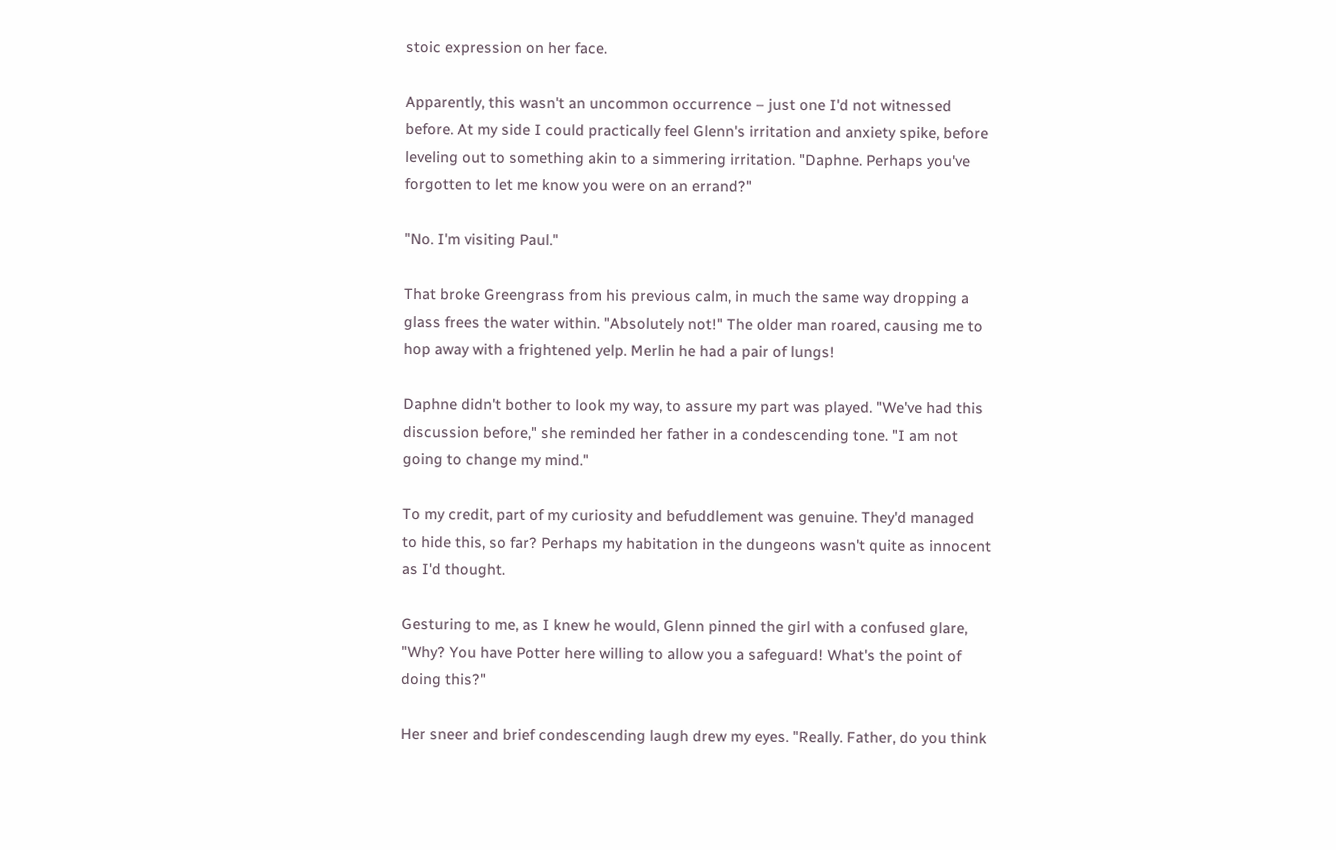stoic expression on her face.

Apparently, this wasn't an uncommon occurrence – just one I'd not witnessed before. At my side I could practically feel Glenn's irritation and anxiety spike, before leveling out to something akin to a simmering irritation. "Daphne. Perhaps you've forgotten to let me know you were on an errand?"

"No. I'm visiting Paul."

That broke Greengrass from his previous calm, in much the same way dropping a glass frees the water within. "Absolutely not!" The older man roared, causing me to hop away with a frightened yelp. Merlin he had a pair of lungs!

Daphne didn't bother to look my way, to assure my part was played. "We've had this discussion before," she reminded her father in a condescending tone. "I am not going to change my mind."

To my credit, part of my curiosity and befuddlement was genuine. They'd managed to hide this, so far? Perhaps my habitation in the dungeons wasn't quite as innocent as I'd thought.

Gesturing to me, as I knew he would, Glenn pinned the girl with a confused glare, "Why? You have Potter here willing to allow you a safeguard! What's the point of doing this?"

Her sneer and brief condescending laugh drew my eyes. "Really. Father, do you think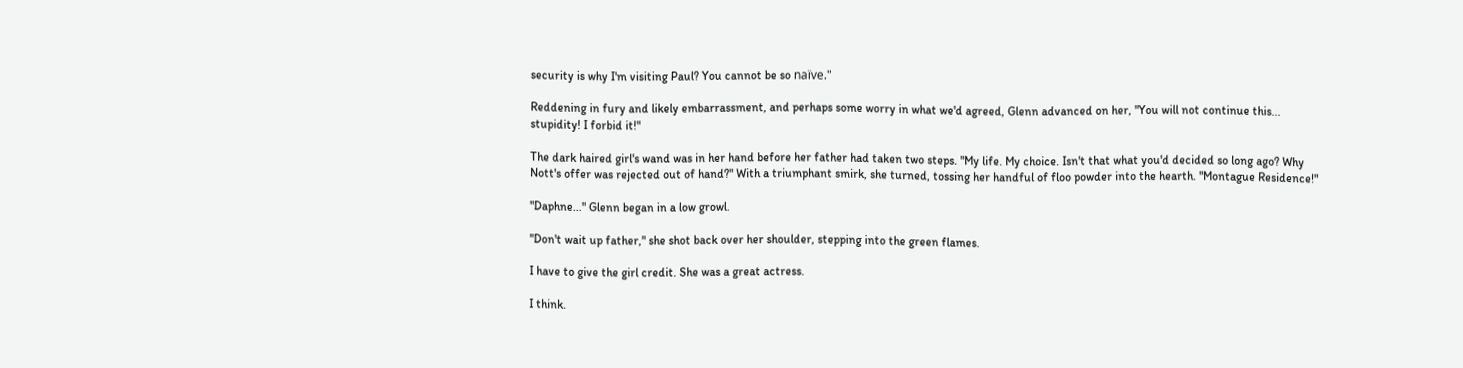security is why I'm visiting Paul? You cannot be so naïve."

Reddening in fury and likely embarrassment, and perhaps some worry in what we'd agreed, Glenn advanced on her, "You will not continue this... stupidity! I forbid it!"

The dark haired girl's wand was in her hand before her father had taken two steps. "My life. My choice. Isn't that what you'd decided so long ago? Why Nott's offer was rejected out of hand?" With a triumphant smirk, she turned, tossing her handful of floo powder into the hearth. "Montague Residence!"

"Daphne..." Glenn began in a low growl.

"Don't wait up father," she shot back over her shoulder, stepping into the green flames.

I have to give the girl credit. She was a great actress.

I think.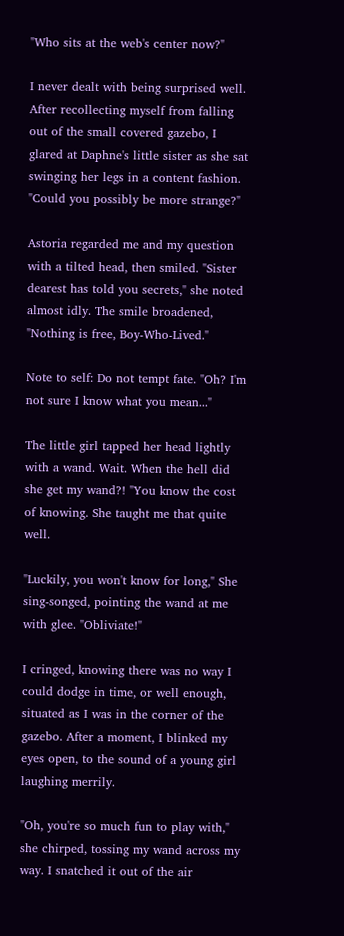"Who sits at the web's center now?"

I never dealt with being surprised well. After recollecting myself from falling out of the small covered gazebo, I glared at Daphne's little sister as she sat swinging her legs in a content fashion. "Could you possibly be more strange?"

Astoria regarded me and my question with a tilted head, then smiled. "Sister dearest has told you secrets," she noted almost idly. The smile broadened, "Nothing is free, Boy-Who-Lived."

Note to self: Do not tempt fate. "Oh? I'm not sure I know what you mean..."

The little girl tapped her head lightly with a wand. Wait. When the hell did she get my wand?! "You know the cost of knowing. She taught me that quite well.

"Luckily, you won't know for long," She sing-songed, pointing the wand at me with glee. "Obliviate!"

I cringed, knowing there was no way I could dodge in time, or well enough, situated as I was in the corner of the gazebo. After a moment, I blinked my eyes open, to the sound of a young girl laughing merrily.

"Oh, you're so much fun to play with," she chirped, tossing my wand across my way. I snatched it out of the air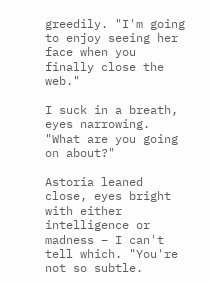greedily. "I'm going to enjoy seeing her face when you finally close the web."

I suck in a breath, eyes narrowing. "What are you going on about?"

Astoria leaned close, eyes bright with either intelligence or madness – I can't tell which. "You're not so subtle.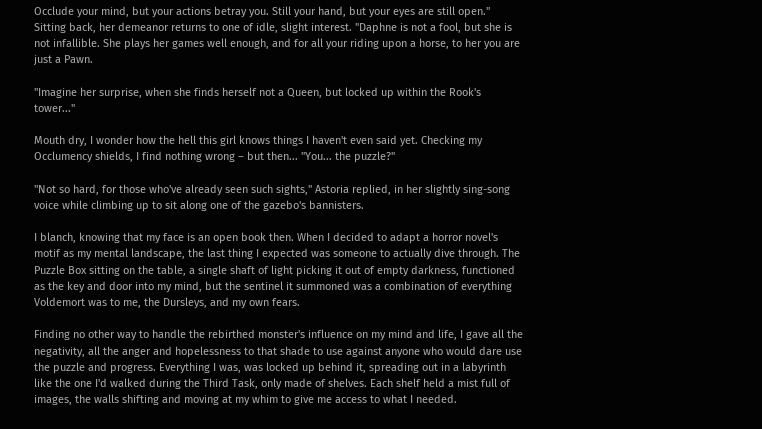Occlude your mind, but your actions betray you. Still your hand, but your eyes are still open." Sitting back, her demeanor returns to one of idle, slight interest. "Daphne is not a fool, but she is not infallible. She plays her games well enough, and for all your riding upon a horse, to her you are just a Pawn.

"Imagine her surprise, when she finds herself not a Queen, but locked up within the Rook's tower..."

Mouth dry, I wonder how the hell this girl knows things I haven't even said yet. Checking my Occlumency shields, I find nothing wrong – but then... "You... the puzzle?"

"Not so hard, for those who've already seen such sights," Astoria replied, in her slightly sing-song voice while climbing up to sit along one of the gazebo's bannisters.

I blanch, knowing that my face is an open book then. When I decided to adapt a horror novel's motif as my mental landscape, the last thing I expected was someone to actually dive through. The Puzzle Box sitting on the table, a single shaft of light picking it out of empty darkness, functioned as the key and door into my mind, but the sentinel it summoned was a combination of everything Voldemort was to me, the Dursleys, and my own fears.

Finding no other way to handle the rebirthed monster's influence on my mind and life, I gave all the negativity, all the anger and hopelessness to that shade to use against anyone who would dare use the puzzle and progress. Everything I was, was locked up behind it, spreading out in a labyrinth like the one I'd walked during the Third Task, only made of shelves. Each shelf held a mist full of images, the walls shifting and moving at my whim to give me access to what I needed.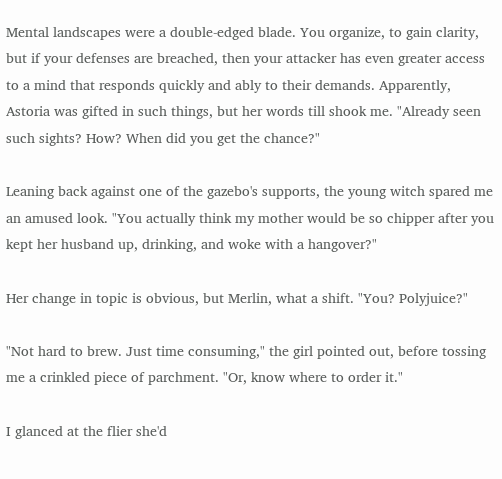Mental landscapes were a double-edged blade. You organize, to gain clarity, but if your defenses are breached, then your attacker has even greater access to a mind that responds quickly and ably to their demands. Apparently, Astoria was gifted in such things, but her words till shook me. "Already seen such sights? How? When did you get the chance?"

Leaning back against one of the gazebo's supports, the young witch spared me an amused look. "You actually think my mother would be so chipper after you kept her husband up, drinking, and woke with a hangover?"

Her change in topic is obvious, but Merlin, what a shift. "You? Polyjuice?"

"Not hard to brew. Just time consuming," the girl pointed out, before tossing me a crinkled piece of parchment. "Or, know where to order it."

I glanced at the flier she'd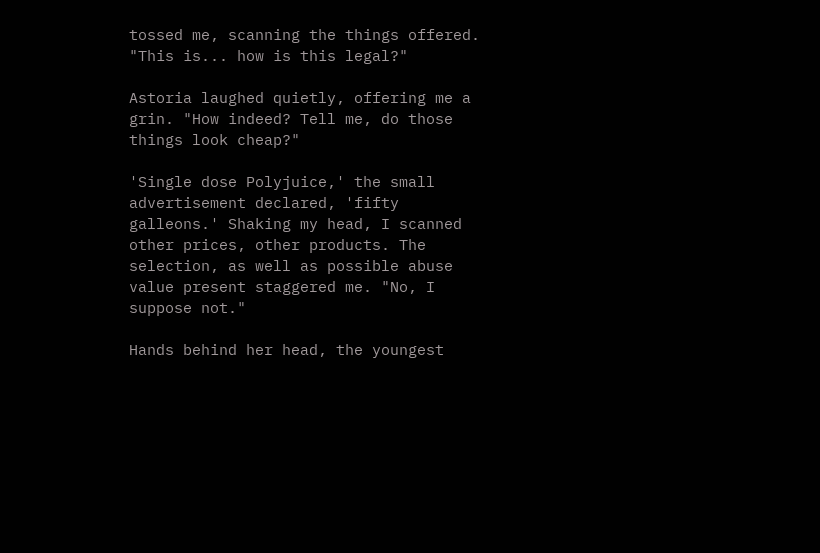tossed me, scanning the things offered. "This is... how is this legal?"

Astoria laughed quietly, offering me a grin. "How indeed? Tell me, do those things look cheap?"

'Single dose Polyjuice,' the small advertisement declared, 'fifty galleons.' Shaking my head, I scanned other prices, other products. The selection, as well as possible abuse value present staggered me. "No, I suppose not."

Hands behind her head, the youngest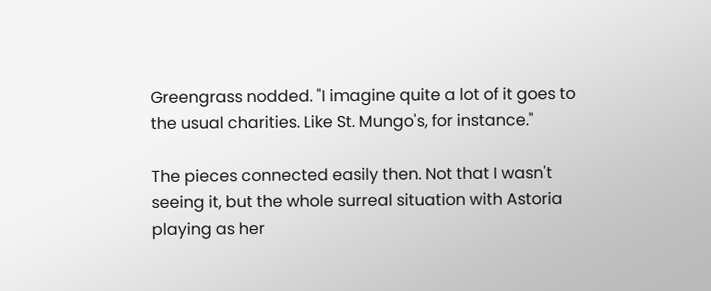Greengrass nodded. "I imagine quite a lot of it goes to the usual charities. Like St. Mungo's, for instance."

The pieces connected easily then. Not that I wasn't seeing it, but the whole surreal situation with Astoria playing as her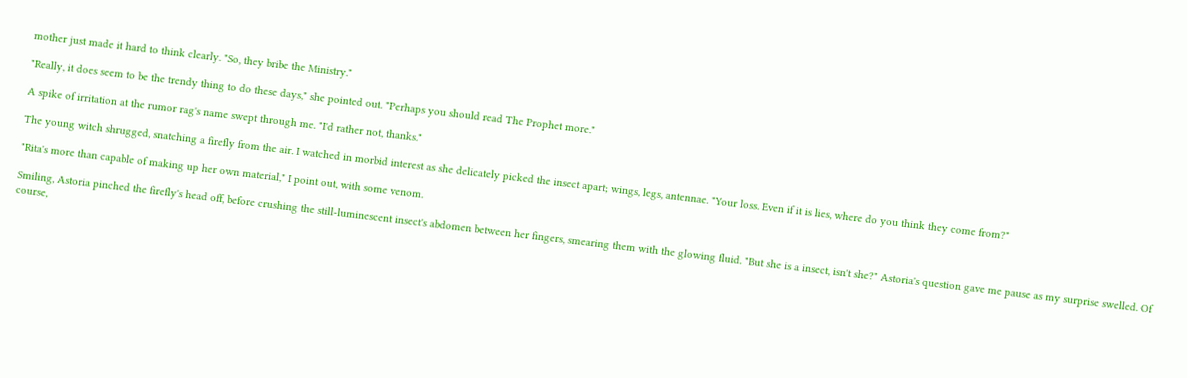mother just made it hard to think clearly. "So, they bribe the Ministry."

"Really, it does seem to be the trendy thing to do these days," she pointed out. "Perhaps you should read The Prophet more."

A spike of irritation at the rumor rag's name swept through me. "I'd rather not, thanks."

The young witch shrugged, snatching a firefly from the air. I watched in morbid interest as she delicately picked the insect apart; wings, legs, antennae. "Your loss. Even if it is lies, where do you think they come from?"

"Rita's more than capable of making up her own material," I point out, with some venom.

Smiling, Astoria pinched the firefly's head off, before crushing the still-luminescent insect's abdomen between her fingers, smearing them with the glowing fluid. "But she is a insect, isn't she?" Astoria's question gave me pause as my surprise swelled. Of course,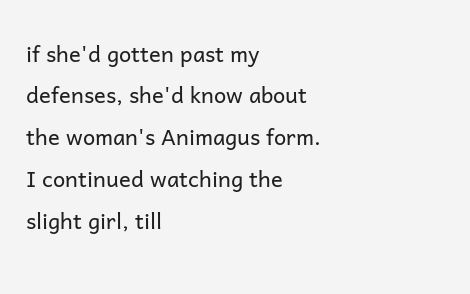if she'd gotten past my defenses, she'd know about the woman's Animagus form. I continued watching the slight girl, till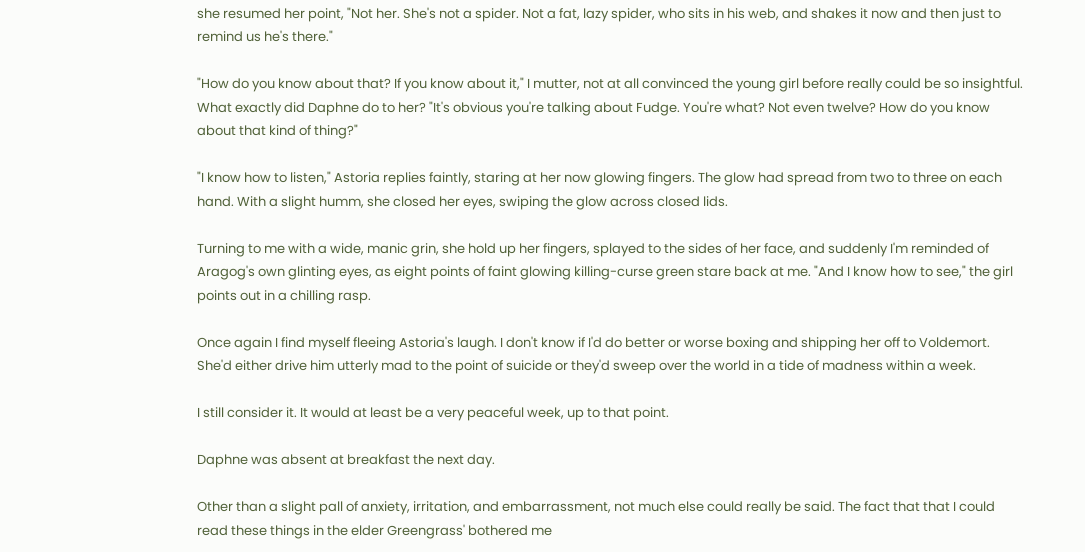she resumed her point, "Not her. She's not a spider. Not a fat, lazy spider, who sits in his web, and shakes it now and then just to remind us he's there."

"How do you know about that? If you know about it," I mutter, not at all convinced the young girl before really could be so insightful. What exactly did Daphne do to her? "It's obvious you're talking about Fudge. You're what? Not even twelve? How do you know about that kind of thing?"

"I know how to listen," Astoria replies faintly, staring at her now glowing fingers. The glow had spread from two to three on each hand. With a slight humm, she closed her eyes, swiping the glow across closed lids.

Turning to me with a wide, manic grin, she hold up her fingers, splayed to the sides of her face, and suddenly I'm reminded of Aragog's own glinting eyes, as eight points of faint glowing killing-curse green stare back at me. "And I know how to see," the girl points out in a chilling rasp.

Once again I find myself fleeing Astoria's laugh. I don't know if I'd do better or worse boxing and shipping her off to Voldemort. She'd either drive him utterly mad to the point of suicide or they'd sweep over the world in a tide of madness within a week.

I still consider it. It would at least be a very peaceful week, up to that point.

Daphne was absent at breakfast the next day.

Other than a slight pall of anxiety, irritation, and embarrassment, not much else could really be said. The fact that that I could read these things in the elder Greengrass' bothered me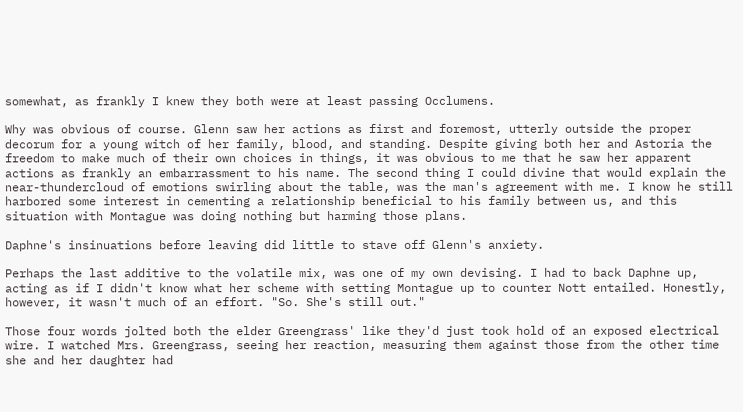somewhat, as frankly I knew they both were at least passing Occlumens.

Why was obvious of course. Glenn saw her actions as first and foremost, utterly outside the proper decorum for a young witch of her family, blood, and standing. Despite giving both her and Astoria the freedom to make much of their own choices in things, it was obvious to me that he saw her apparent actions as frankly an embarrassment to his name. The second thing I could divine that would explain the near-thundercloud of emotions swirling about the table, was the man's agreement with me. I know he still harbored some interest in cementing a relationship beneficial to his family between us, and this situation with Montague was doing nothing but harming those plans.

Daphne's insinuations before leaving did little to stave off Glenn's anxiety.

Perhaps the last additive to the volatile mix, was one of my own devising. I had to back Daphne up, acting as if I didn't know what her scheme with setting Montague up to counter Nott entailed. Honestly, however, it wasn't much of an effort. "So. She's still out."

Those four words jolted both the elder Greengrass' like they'd just took hold of an exposed electrical wire. I watched Mrs. Greengrass, seeing her reaction, measuring them against those from the other time she and her daughter had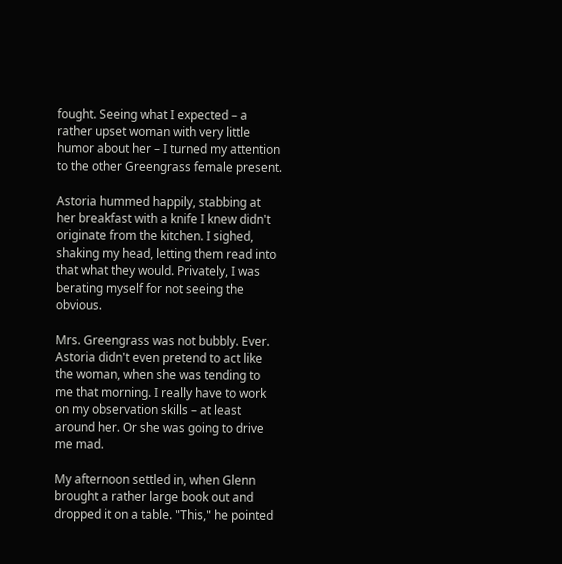fought. Seeing what I expected – a rather upset woman with very little humor about her – I turned my attention to the other Greengrass female present.

Astoria hummed happily, stabbing at her breakfast with a knife I knew didn't originate from the kitchen. I sighed, shaking my head, letting them read into that what they would. Privately, I was berating myself for not seeing the obvious.

Mrs. Greengrass was not bubbly. Ever. Astoria didn't even pretend to act like the woman, when she was tending to me that morning. I really have to work on my observation skills – at least around her. Or she was going to drive me mad.

My afternoon settled in, when Glenn brought a rather large book out and dropped it on a table. "This," he pointed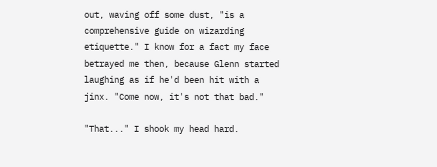out, waving off some dust, "is a comprehensive guide on wizarding etiquette." I know for a fact my face betrayed me then, because Glenn started laughing as if he'd been hit with a jinx. "Come now, it's not that bad."

"That..." I shook my head hard.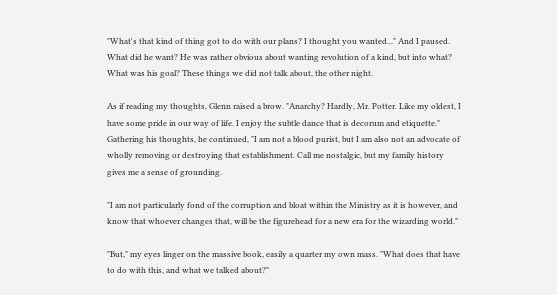"What's that kind of thing got to do with our plans? I thought you wanted..." And I paused. What did he want? He was rather obvious about wanting revolution of a kind, but into what? What was his goal? These things we did not talk about, the other night.

As if reading my thoughts, Glenn raised a brow. "Anarchy? Hardly, Mr. Potter. Like my oldest, I have some pride in our way of life. I enjoy the subtle dance that is decorum and etiquette." Gathering his thoughts, he continued, "I am not a blood purist, but I am also not an advocate of wholly removing or destroying that establishment. Call me nostalgic, but my family history gives me a sense of grounding.

"I am not particularly fond of the corruption and bloat within the Ministry as it is however, and know that whoever changes that, will be the figurehead for a new era for the wizarding world."

"But," my eyes linger on the massive book, easily a quarter my own mass. "What does that have to do with this, and what we talked about?"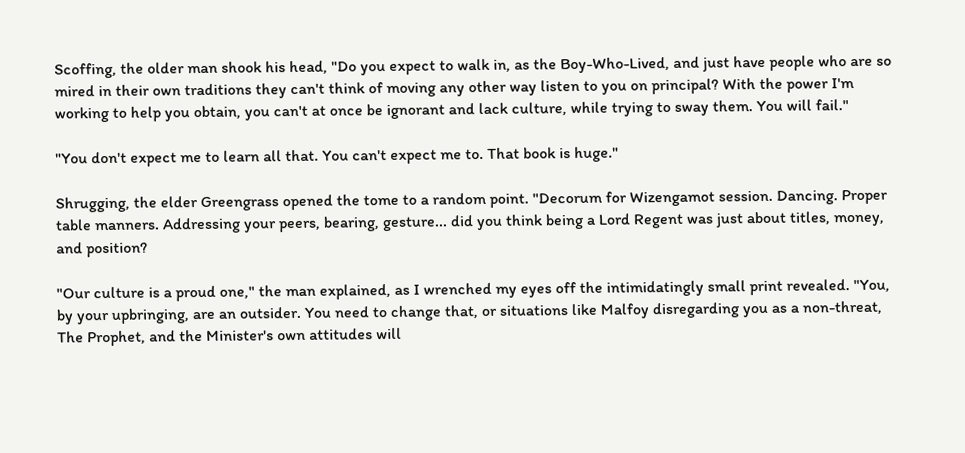Scoffing, the older man shook his head, "Do you expect to walk in, as the Boy-Who-Lived, and just have people who are so mired in their own traditions they can't think of moving any other way listen to you on principal? With the power I'm working to help you obtain, you can't at once be ignorant and lack culture, while trying to sway them. You will fail."

"You don't expect me to learn all that. You can't expect me to. That book is huge."

Shrugging, the elder Greengrass opened the tome to a random point. "Decorum for Wizengamot session. Dancing. Proper table manners. Addressing your peers, bearing, gesture... did you think being a Lord Regent was just about titles, money, and position?

"Our culture is a proud one," the man explained, as I wrenched my eyes off the intimidatingly small print revealed. "You, by your upbringing, are an outsider. You need to change that, or situations like Malfoy disregarding you as a non-threat, The Prophet, and the Minister's own attitudes will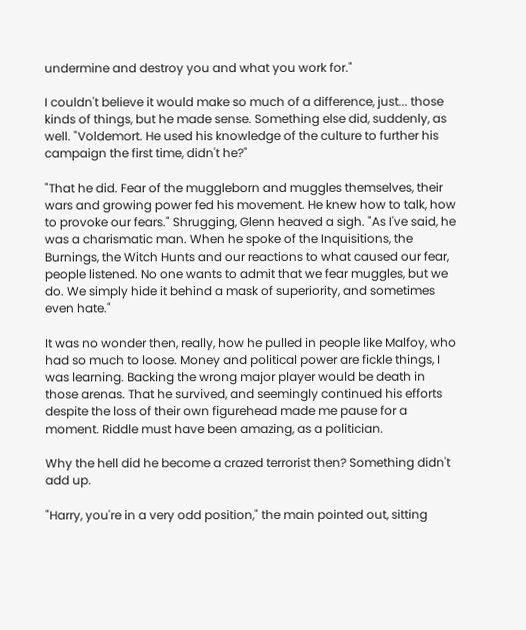undermine and destroy you and what you work for."

I couldn't believe it would make so much of a difference, just... those kinds of things, but he made sense. Something else did, suddenly, as well. "Voldemort. He used his knowledge of the culture to further his campaign the first time, didn't he?"

"That he did. Fear of the muggleborn and muggles themselves, their wars and growing power fed his movement. He knew how to talk, how to provoke our fears." Shrugging, Glenn heaved a sigh. "As I've said, he was a charismatic man. When he spoke of the Inquisitions, the Burnings, the Witch Hunts and our reactions to what caused our fear, people listened. No one wants to admit that we fear muggles, but we do. We simply hide it behind a mask of superiority, and sometimes even hate."

It was no wonder then, really, how he pulled in people like Malfoy, who had so much to loose. Money and political power are fickle things, I was learning. Backing the wrong major player would be death in those arenas. That he survived, and seemingly continued his efforts despite the loss of their own figurehead made me pause for a moment. Riddle must have been amazing, as a politician.

Why the hell did he become a crazed terrorist then? Something didn't add up.

"Harry, you're in a very odd position," the main pointed out, sitting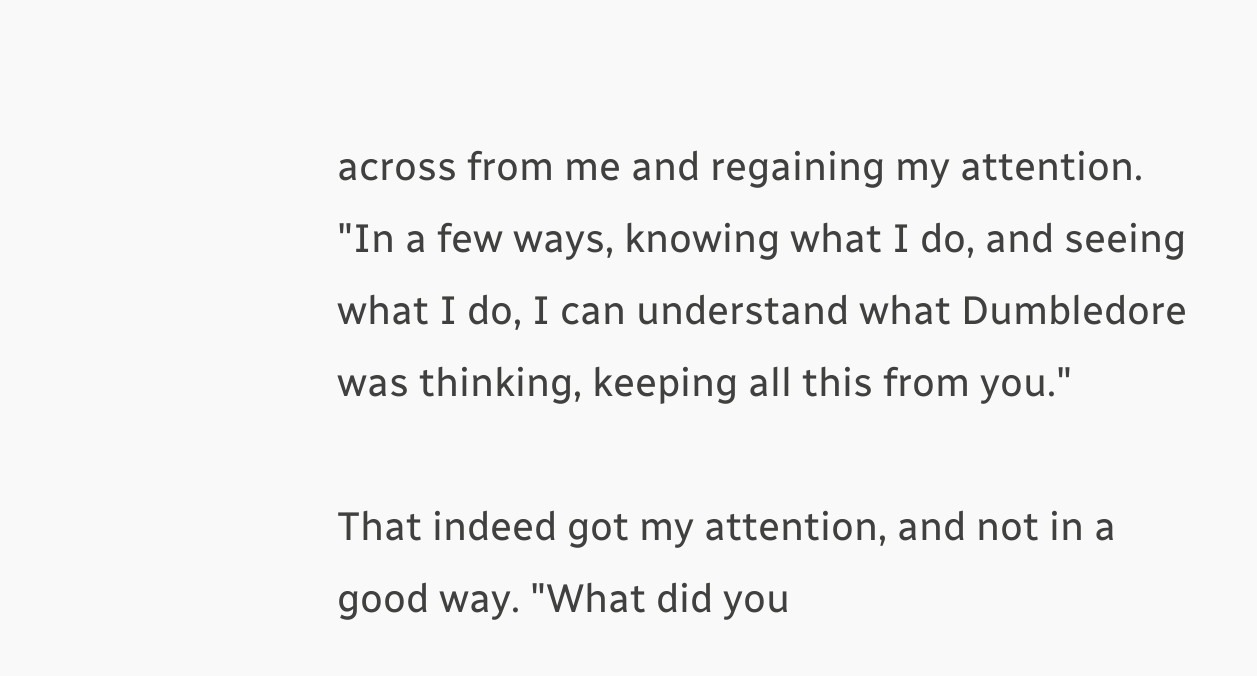across from me and regaining my attention. "In a few ways, knowing what I do, and seeing what I do, I can understand what Dumbledore was thinking, keeping all this from you."

That indeed got my attention, and not in a good way. "What did you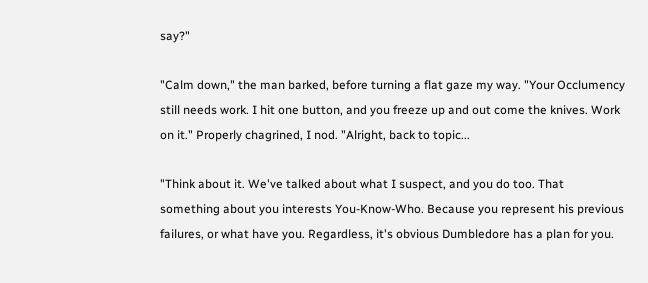say?"

"Calm down," the man barked, before turning a flat gaze my way. "Your Occlumency still needs work. I hit one button, and you freeze up and out come the knives. Work on it." Properly chagrined, I nod. "Alright, back to topic...

"Think about it. We've talked about what I suspect, and you do too. That something about you interests You-Know-Who. Because you represent his previous failures, or what have you. Regardless, it's obvious Dumbledore has a plan for you.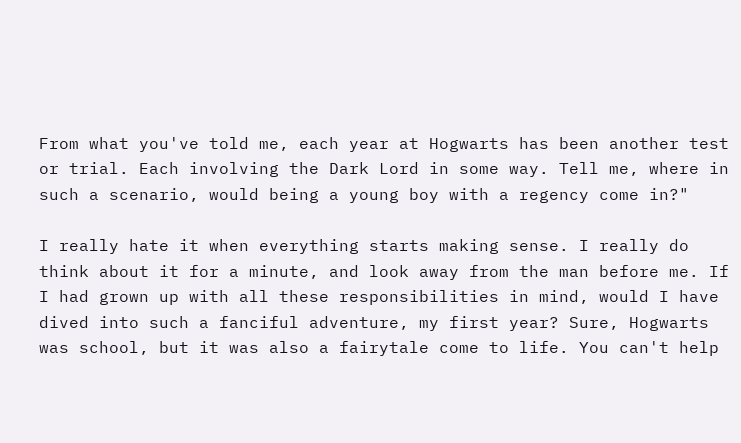From what you've told me, each year at Hogwarts has been another test or trial. Each involving the Dark Lord in some way. Tell me, where in such a scenario, would being a young boy with a regency come in?"

I really hate it when everything starts making sense. I really do think about it for a minute, and look away from the man before me. If I had grown up with all these responsibilities in mind, would I have dived into such a fanciful adventure, my first year? Sure, Hogwarts was school, but it was also a fairytale come to life. You can't help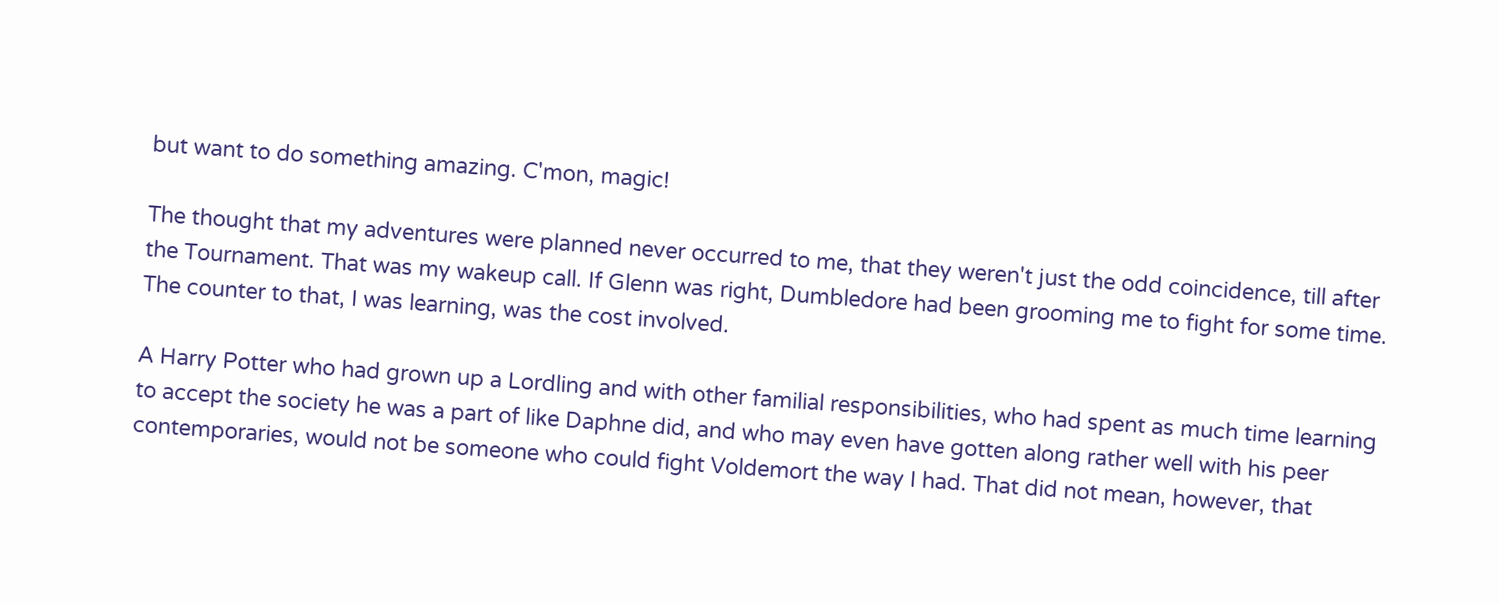but want to do something amazing. C'mon, magic!

The thought that my adventures were planned never occurred to me, that they weren't just the odd coincidence, till after the Tournament. That was my wakeup call. If Glenn was right, Dumbledore had been grooming me to fight for some time. The counter to that, I was learning, was the cost involved.

A Harry Potter who had grown up a Lordling and with other familial responsibilities, who had spent as much time learning to accept the society he was a part of like Daphne did, and who may even have gotten along rather well with his peer contemporaries, would not be someone who could fight Voldemort the way I had. That did not mean, however, that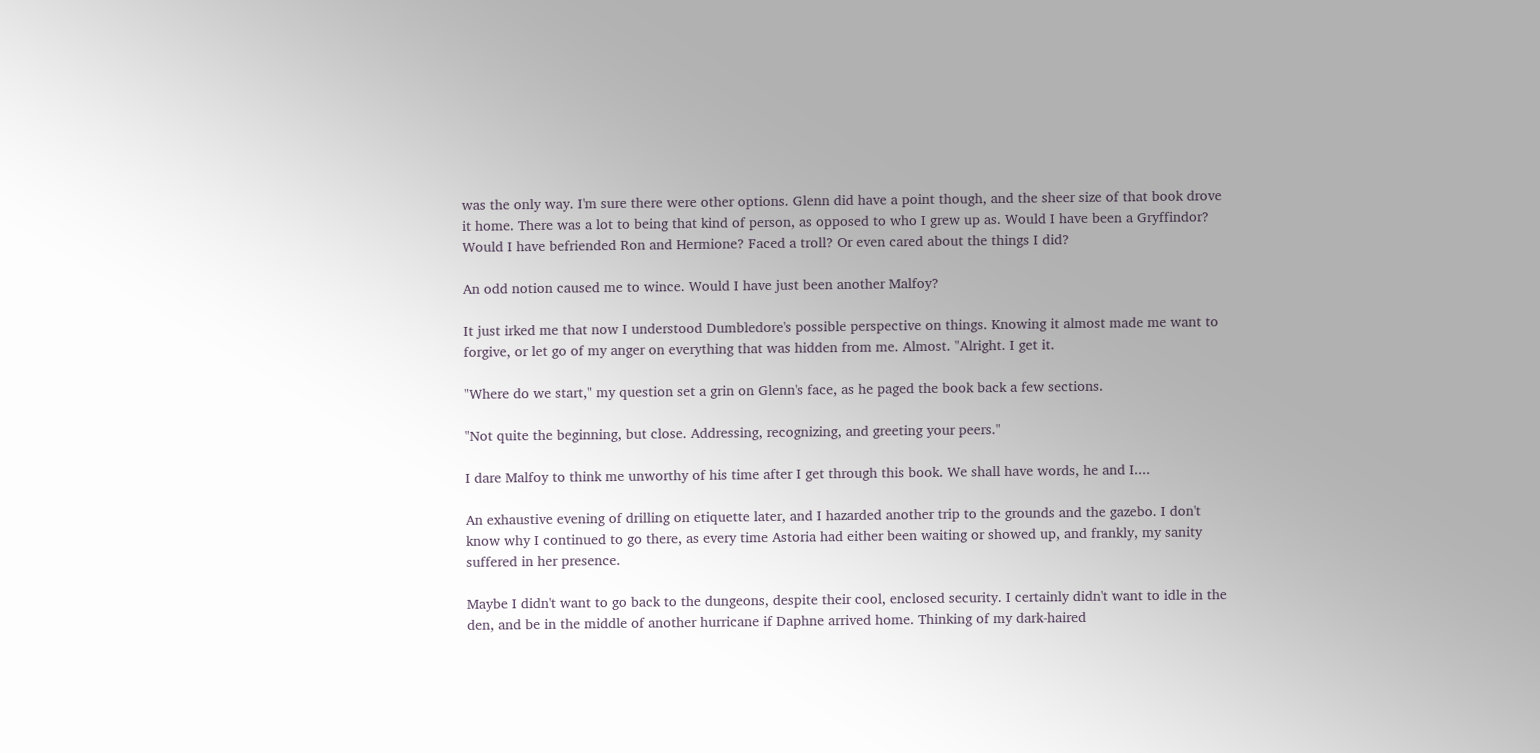was the only way. I'm sure there were other options. Glenn did have a point though, and the sheer size of that book drove it home. There was a lot to being that kind of person, as opposed to who I grew up as. Would I have been a Gryffindor? Would I have befriended Ron and Hermione? Faced a troll? Or even cared about the things I did?

An odd notion caused me to wince. Would I have just been another Malfoy?

It just irked me that now I understood Dumbledore's possible perspective on things. Knowing it almost made me want to forgive, or let go of my anger on everything that was hidden from me. Almost. "Alright. I get it.

"Where do we start," my question set a grin on Glenn's face, as he paged the book back a few sections.

"Not quite the beginning, but close. Addressing, recognizing, and greeting your peers."

I dare Malfoy to think me unworthy of his time after I get through this book. We shall have words, he and I....

An exhaustive evening of drilling on etiquette later, and I hazarded another trip to the grounds and the gazebo. I don't know why I continued to go there, as every time Astoria had either been waiting or showed up, and frankly, my sanity suffered in her presence.

Maybe I didn't want to go back to the dungeons, despite their cool, enclosed security. I certainly didn't want to idle in the den, and be in the middle of another hurricane if Daphne arrived home. Thinking of my dark-haired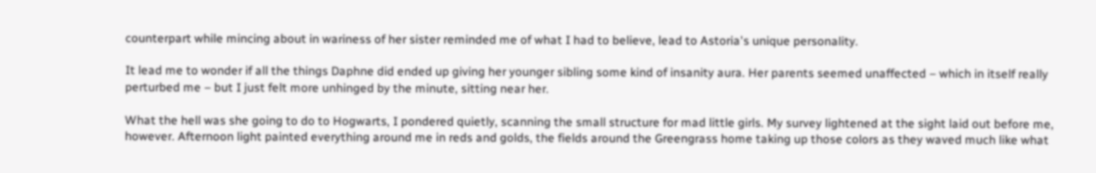counterpart while mincing about in wariness of her sister reminded me of what I had to believe, lead to Astoria's unique personality.

It lead me to wonder if all the things Daphne did ended up giving her younger sibling some kind of insanity aura. Her parents seemed unaffected – which in itself really perturbed me – but I just felt more unhinged by the minute, sitting near her.

What the hell was she going to do to Hogwarts, I pondered quietly, scanning the small structure for mad little girls. My survey lightened at the sight laid out before me, however. Afternoon light painted everything around me in reds and golds, the fields around the Greengrass home taking up those colors as they waved much like what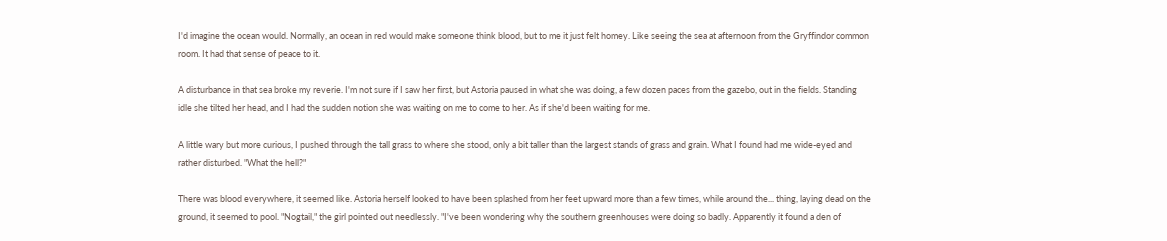I'd imagine the ocean would. Normally, an ocean in red would make someone think blood, but to me it just felt homey. Like seeing the sea at afternoon from the Gryffindor common room. It had that sense of peace to it.

A disturbance in that sea broke my reverie. I'm not sure if I saw her first, but Astoria paused in what she was doing, a few dozen paces from the gazebo, out in the fields. Standing idle she tilted her head, and I had the sudden notion she was waiting on me to come to her. As if she'd been waiting for me.

A little wary but more curious, I pushed through the tall grass to where she stood, only a bit taller than the largest stands of grass and grain. What I found had me wide-eyed and rather disturbed. "What the hell?"

There was blood everywhere, it seemed like. Astoria herself looked to have been splashed from her feet upward more than a few times, while around the... thing, laying dead on the ground, it seemed to pool. "Nogtail," the girl pointed out needlessly. "I've been wondering why the southern greenhouses were doing so badly. Apparently it found a den of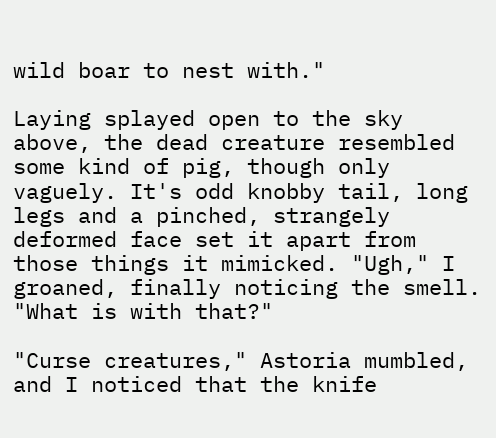wild boar to nest with."

Laying splayed open to the sky above, the dead creature resembled some kind of pig, though only vaguely. It's odd knobby tail, long legs and a pinched, strangely deformed face set it apart from those things it mimicked. "Ugh," I groaned, finally noticing the smell. "What is with that?"

"Curse creatures," Astoria mumbled, and I noticed that the knife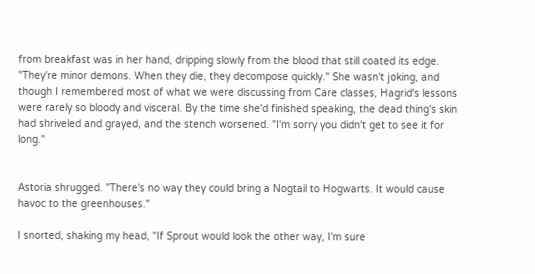from breakfast was in her hand, dripping slowly from the blood that still coated its edge. "They're minor demons. When they die, they decompose quickly." She wasn't joking, and though I remembered most of what we were discussing from Care classes, Hagrid's lessons were rarely so bloody and visceral. By the time she'd finished speaking, the dead thing's skin had shriveled and grayed, and the stench worsened. "I'm sorry you didn't get to see it for long."


Astoria shrugged. "There's no way they could bring a Nogtail to Hogwarts. It would cause havoc to the greenhouses."

I snorted, shaking my head, "If Sprout would look the other way, I'm sure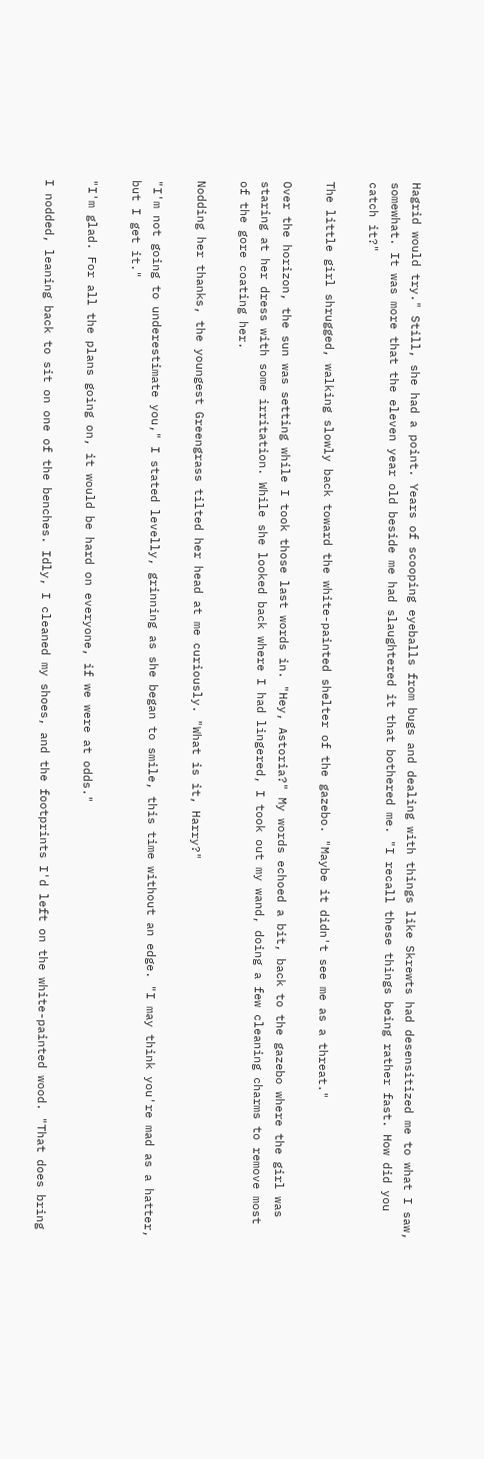Hagrid would try." Still, she had a point. Years of scooping eyeballs from bugs and dealing with things like Skrewts had desensitized me to what I saw, somewhat. It was more that the eleven year old beside me had slaughtered it that bothered me. "I recall these things being rather fast. How did you catch it?"

The little girl shrugged, walking slowly back toward the white-painted shelter of the gazebo. "Maybe it didn't see me as a threat."

Over the horizon, the sun was setting while I took those last words in. "Hey, Astoria?" My words echoed a bit, back to the gazebo where the girl was staring at her dress with some irritation. While she looked back where I had lingered, I took out my wand, doing a few cleaning charms to remove most of the gore coating her.

Nodding her thanks, the youngest Greengrass tilted her head at me curiously. "What is it, Harry?"

"I'm not going to underestimate you," I stated levelly, grinning as she began to smile, this time without an edge. "I may think you're mad as a hatter, but I get it."

"I'm glad. For all the plans going on, it would be hard on everyone, if we were at odds."

I nodded, leaning back to sit on one of the benches. Idly, I cleaned my shoes, and the footprints I'd left on the white-painted wood. "That does bring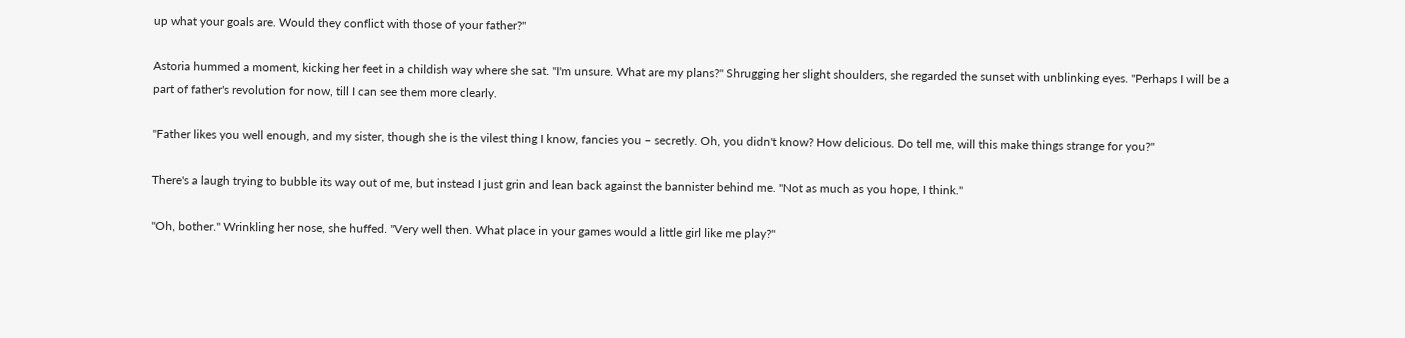up what your goals are. Would they conflict with those of your father?"

Astoria hummed a moment, kicking her feet in a childish way where she sat. "I'm unsure. What are my plans?" Shrugging her slight shoulders, she regarded the sunset with unblinking eyes. "Perhaps I will be a part of father's revolution for now, till I can see them more clearly.

"Father likes you well enough, and my sister, though she is the vilest thing I know, fancies you – secretly. Oh, you didn't know? How delicious. Do tell me, will this make things strange for you?"

There's a laugh trying to bubble its way out of me, but instead I just grin and lean back against the bannister behind me. "Not as much as you hope, I think."

"Oh, bother." Wrinkling her nose, she huffed. "Very well then. What place in your games would a little girl like me play?"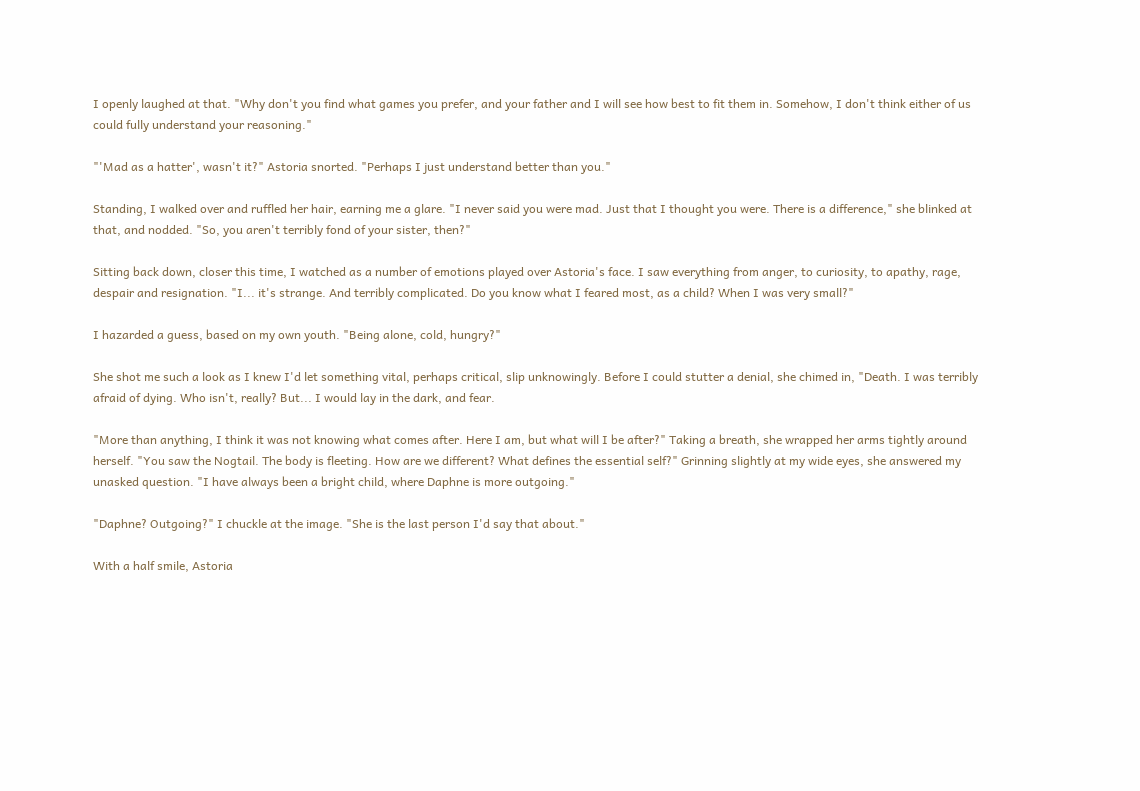I openly laughed at that. "Why don't you find what games you prefer, and your father and I will see how best to fit them in. Somehow, I don't think either of us could fully understand your reasoning."

"'Mad as a hatter', wasn't it?" Astoria snorted. "Perhaps I just understand better than you."

Standing, I walked over and ruffled her hair, earning me a glare. "I never said you were mad. Just that I thought you were. There is a difference," she blinked at that, and nodded. "So, you aren't terribly fond of your sister, then?"

Sitting back down, closer this time, I watched as a number of emotions played over Astoria's face. I saw everything from anger, to curiosity, to apathy, rage, despair and resignation. "I... it's strange. And terribly complicated. Do you know what I feared most, as a child? When I was very small?"

I hazarded a guess, based on my own youth. "Being alone, cold, hungry?"

She shot me such a look as I knew I'd let something vital, perhaps critical, slip unknowingly. Before I could stutter a denial, she chimed in, "Death. I was terribly afraid of dying. Who isn't, really? But... I would lay in the dark, and fear.

"More than anything, I think it was not knowing what comes after. Here I am, but what will I be after?" Taking a breath, she wrapped her arms tightly around herself. "You saw the Nogtail. The body is fleeting. How are we different? What defines the essential self?" Grinning slightly at my wide eyes, she answered my unasked question. "I have always been a bright child, where Daphne is more outgoing."

"Daphne? Outgoing?" I chuckle at the image. "She is the last person I'd say that about."

With a half smile, Astoria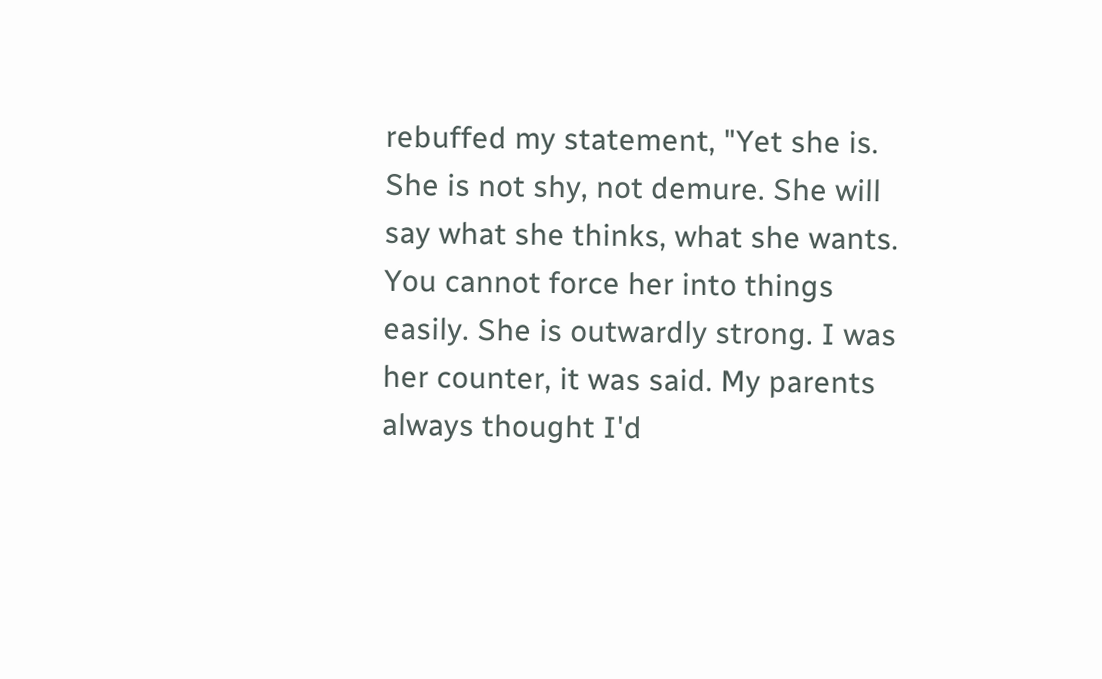rebuffed my statement, "Yet she is. She is not shy, not demure. She will say what she thinks, what she wants. You cannot force her into things easily. She is outwardly strong. I was her counter, it was said. My parents always thought I'd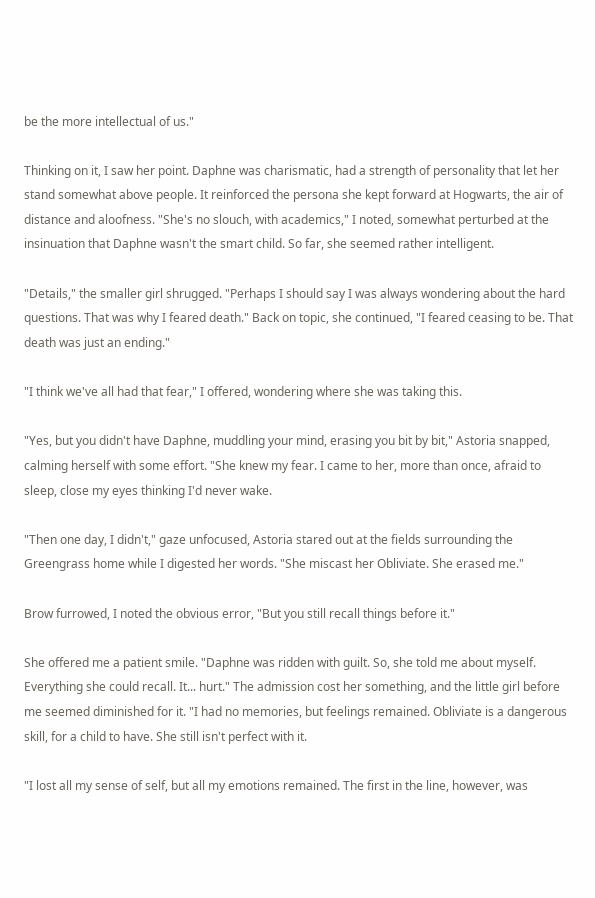be the more intellectual of us."

Thinking on it, I saw her point. Daphne was charismatic, had a strength of personality that let her stand somewhat above people. It reinforced the persona she kept forward at Hogwarts, the air of distance and aloofness. "She's no slouch, with academics," I noted, somewhat perturbed at the insinuation that Daphne wasn't the smart child. So far, she seemed rather intelligent.

"Details," the smaller girl shrugged. "Perhaps I should say I was always wondering about the hard questions. That was why I feared death." Back on topic, she continued, "I feared ceasing to be. That death was just an ending."

"I think we've all had that fear," I offered, wondering where she was taking this.

"Yes, but you didn't have Daphne, muddling your mind, erasing you bit by bit," Astoria snapped, calming herself with some effort. "She knew my fear. I came to her, more than once, afraid to sleep, close my eyes thinking I'd never wake.

"Then one day, I didn't," gaze unfocused, Astoria stared out at the fields surrounding the Greengrass home while I digested her words. "She miscast her Obliviate. She erased me."

Brow furrowed, I noted the obvious error, "But you still recall things before it."

She offered me a patient smile. "Daphne was ridden with guilt. So, she told me about myself. Everything she could recall. It... hurt." The admission cost her something, and the little girl before me seemed diminished for it. "I had no memories, but feelings remained. Obliviate is a dangerous skill, for a child to have. She still isn't perfect with it.

"I lost all my sense of self, but all my emotions remained. The first in the line, however, was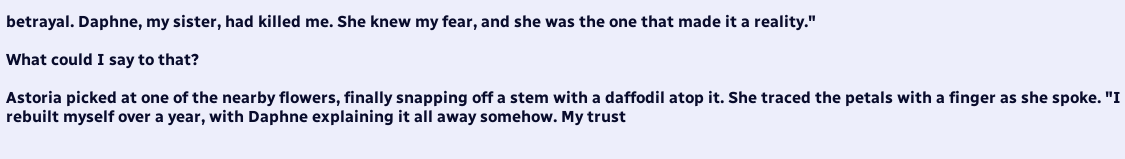betrayal. Daphne, my sister, had killed me. She knew my fear, and she was the one that made it a reality."

What could I say to that?

Astoria picked at one of the nearby flowers, finally snapping off a stem with a daffodil atop it. She traced the petals with a finger as she spoke. "I rebuilt myself over a year, with Daphne explaining it all away somehow. My trust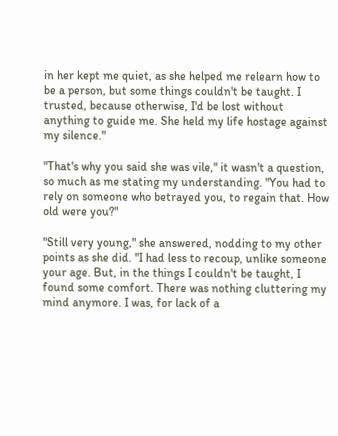in her kept me quiet, as she helped me relearn how to be a person, but some things couldn't be taught. I trusted, because otherwise, I'd be lost without anything to guide me. She held my life hostage against my silence."

"That's why you said she was vile," it wasn't a question, so much as me stating my understanding. "You had to rely on someone who betrayed you, to regain that. How old were you?"

"Still very young," she answered, nodding to my other points as she did. "I had less to recoup, unlike someone your age. But, in the things I couldn't be taught, I found some comfort. There was nothing cluttering my mind anymore. I was, for lack of a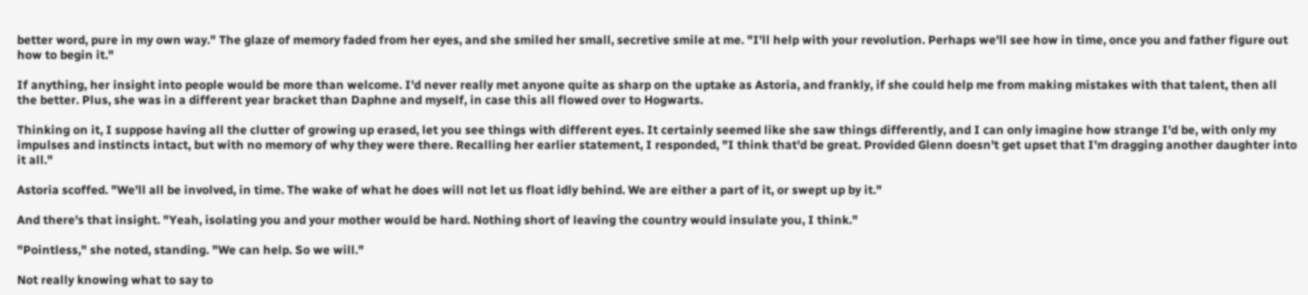better word, pure in my own way." The glaze of memory faded from her eyes, and she smiled her small, secretive smile at me. "I'll help with your revolution. Perhaps we'll see how in time, once you and father figure out how to begin it."

If anything, her insight into people would be more than welcome. I'd never really met anyone quite as sharp on the uptake as Astoria, and frankly, if she could help me from making mistakes with that talent, then all the better. Plus, she was in a different year bracket than Daphne and myself, in case this all flowed over to Hogwarts.

Thinking on it, I suppose having all the clutter of growing up erased, let you see things with different eyes. It certainly seemed like she saw things differently, and I can only imagine how strange I'd be, with only my impulses and instincts intact, but with no memory of why they were there. Recalling her earlier statement, I responded, "I think that'd be great. Provided Glenn doesn't get upset that I'm dragging another daughter into it all."

Astoria scoffed. "We'll all be involved, in time. The wake of what he does will not let us float idly behind. We are either a part of it, or swept up by it."

And there's that insight. "Yeah, isolating you and your mother would be hard. Nothing short of leaving the country would insulate you, I think."

"Pointless," she noted, standing. "We can help. So we will."

Not really knowing what to say to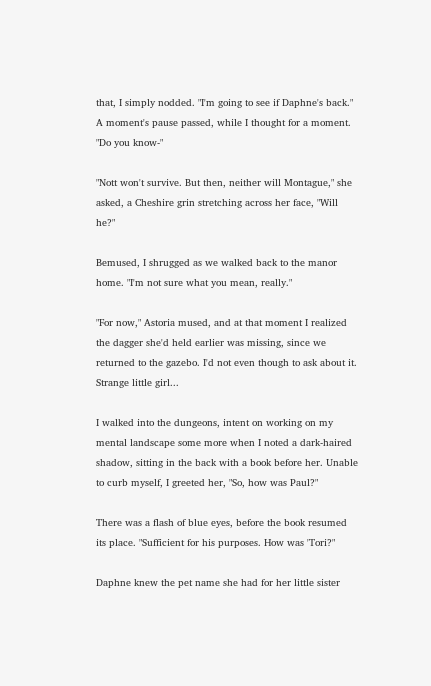that, I simply nodded. "I'm going to see if Daphne's back." A moment's pause passed, while I thought for a moment. "Do you know-"

"Nott won't survive. But then, neither will Montague," she asked, a Cheshire grin stretching across her face, "Will he?"

Bemused, I shrugged as we walked back to the manor home. "I'm not sure what you mean, really."

"For now," Astoria mused, and at that moment I realized the dagger she'd held earlier was missing, since we returned to the gazebo. I'd not even though to ask about it. Strange little girl...

I walked into the dungeons, intent on working on my mental landscape some more when I noted a dark-haired shadow, sitting in the back with a book before her. Unable to curb myself, I greeted her, "So, how was Paul?"

There was a flash of blue eyes, before the book resumed its place. "Sufficient for his purposes. How was 'Tori?"

Daphne knew the pet name she had for her little sister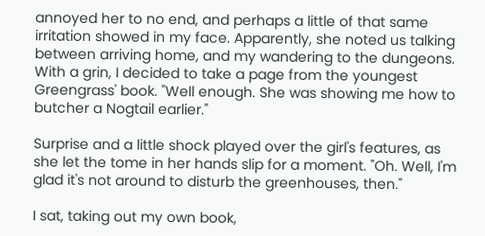annoyed her to no end, and perhaps a little of that same irritation showed in my face. Apparently, she noted us talking between arriving home, and my wandering to the dungeons. With a grin, I decided to take a page from the youngest Greengrass' book. "Well enough. She was showing me how to butcher a Nogtail earlier."

Surprise and a little shock played over the girl's features, as she let the tome in her hands slip for a moment. "Oh. Well, I'm glad it's not around to disturb the greenhouses, then."

I sat, taking out my own book,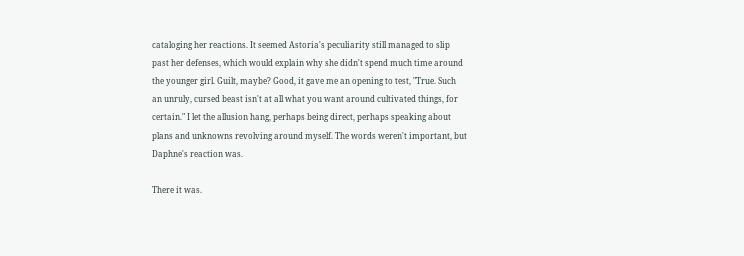cataloging her reactions. It seemed Astoria's peculiarity still managed to slip past her defenses, which would explain why she didn't spend much time around the younger girl. Guilt, maybe? Good, it gave me an opening to test, "True. Such an unruly, cursed beast isn't at all what you want around cultivated things, for certain." I let the allusion hang, perhaps being direct, perhaps speaking about plans and unknowns revolving around myself. The words weren't important, but Daphne's reaction was.

There it was.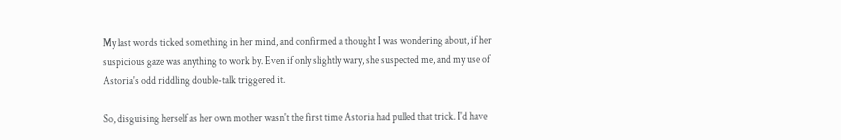My last words ticked something in her mind, and confirmed a thought I was wondering about, if her suspicious gaze was anything to work by. Even if only slightly wary, she suspected me, and my use of Astoria's odd riddling double-talk triggered it.

So, disguising herself as her own mother wasn't the first time Astoria had pulled that trick. I'd have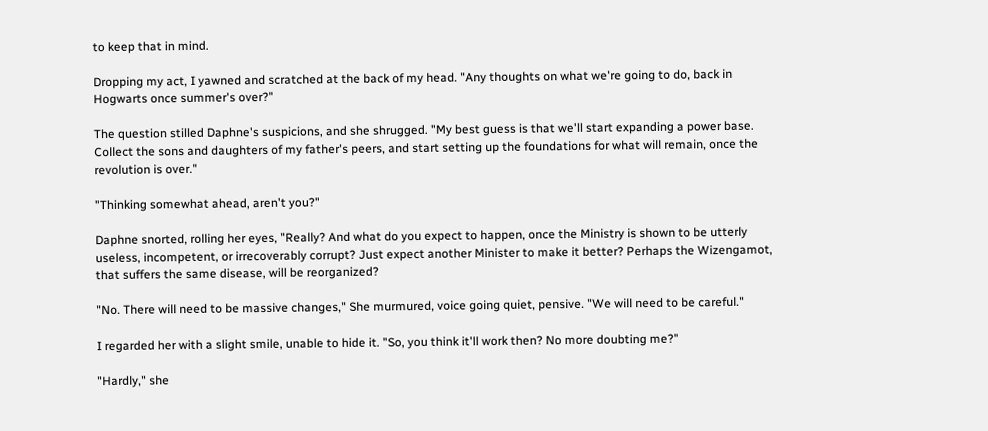to keep that in mind.

Dropping my act, I yawned and scratched at the back of my head. "Any thoughts on what we're going to do, back in Hogwarts once summer's over?"

The question stilled Daphne's suspicions, and she shrugged. "My best guess is that we'll start expanding a power base. Collect the sons and daughters of my father's peers, and start setting up the foundations for what will remain, once the revolution is over."

"Thinking somewhat ahead, aren't you?"

Daphne snorted, rolling her eyes, "Really? And what do you expect to happen, once the Ministry is shown to be utterly useless, incompetent, or irrecoverably corrupt? Just expect another Minister to make it better? Perhaps the Wizengamot, that suffers the same disease, will be reorganized?

"No. There will need to be massive changes," She murmured, voice going quiet, pensive. "We will need to be careful."

I regarded her with a slight smile, unable to hide it. "So, you think it'll work then? No more doubting me?"

"Hardly," she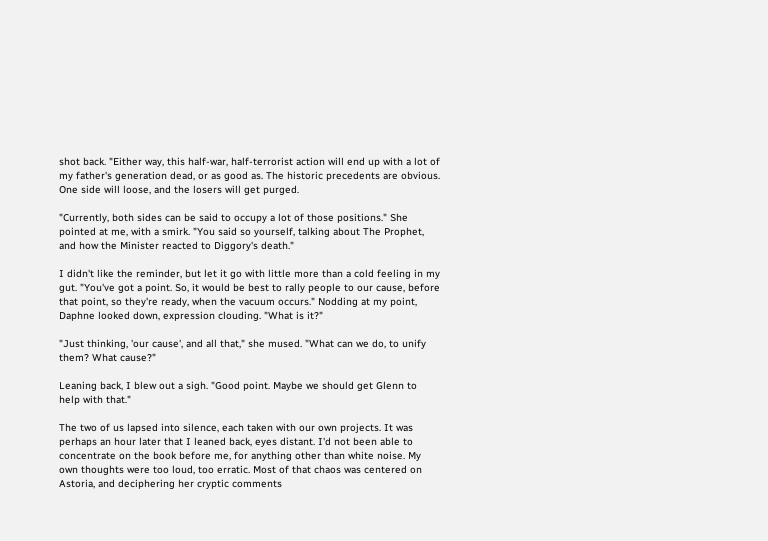shot back. "Either way, this half-war, half-terrorist action will end up with a lot of my father's generation dead, or as good as. The historic precedents are obvious. One side will loose, and the losers will get purged.

"Currently, both sides can be said to occupy a lot of those positions." She pointed at me, with a smirk. "You said so yourself, talking about The Prophet, and how the Minister reacted to Diggory's death."

I didn't like the reminder, but let it go with little more than a cold feeling in my gut. "You've got a point. So, it would be best to rally people to our cause, before that point, so they're ready, when the vacuum occurs." Nodding at my point, Daphne looked down, expression clouding. "What is it?"

"Just thinking, 'our cause', and all that," she mused. "What can we do, to unify them? What cause?"

Leaning back, I blew out a sigh. "Good point. Maybe we should get Glenn to help with that."

The two of us lapsed into silence, each taken with our own projects. It was perhaps an hour later that I leaned back, eyes distant. I'd not been able to concentrate on the book before me, for anything other than white noise. My own thoughts were too loud, too erratic. Most of that chaos was centered on Astoria, and deciphering her cryptic comments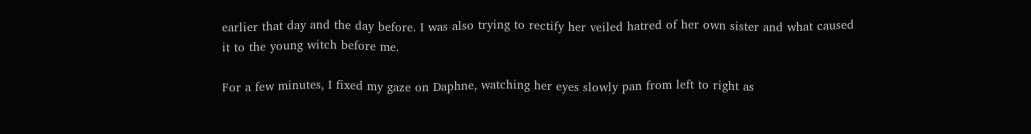earlier that day and the day before. I was also trying to rectify her veiled hatred of her own sister and what caused it to the young witch before me.

For a few minutes, I fixed my gaze on Daphne, watching her eyes slowly pan from left to right as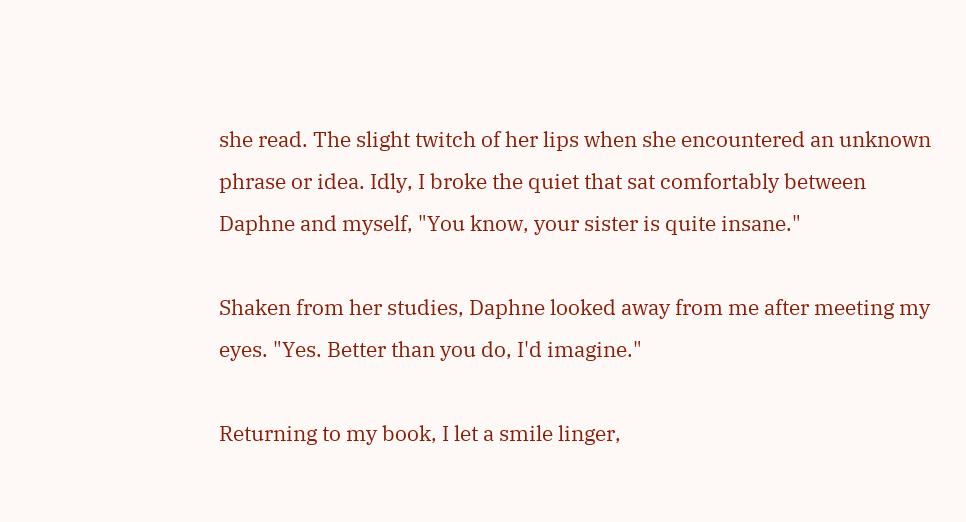she read. The slight twitch of her lips when she encountered an unknown phrase or idea. Idly, I broke the quiet that sat comfortably between Daphne and myself, "You know, your sister is quite insane."

Shaken from her studies, Daphne looked away from me after meeting my eyes. "Yes. Better than you do, I'd imagine."

Returning to my book, I let a smile linger,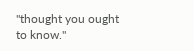"thought you ought to know."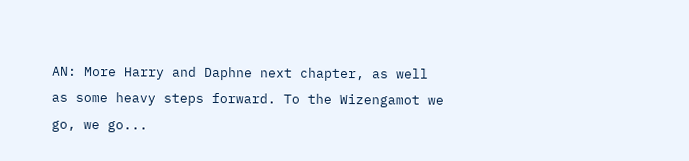AN: More Harry and Daphne next chapter, as well as some heavy steps forward. To the Wizengamot we go, we go...